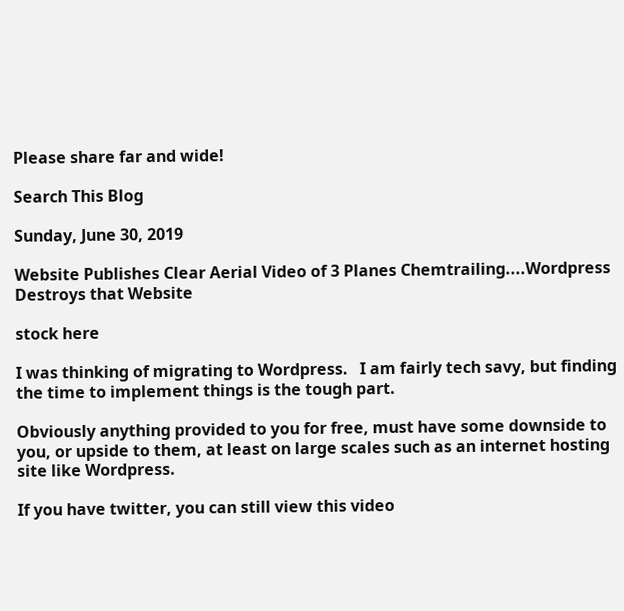Please share far and wide!

Search This Blog

Sunday, June 30, 2019

Website Publishes Clear Aerial Video of 3 Planes Chemtrailing....Wordpress Destroys that Website

stock here

I was thinking of migrating to Wordpress.   I am fairly tech savy, but finding the time to implement things is the tough part.

Obviously anything provided to you for free, must have some downside to you, or upside to them, at least on large scales such as an internet hosting site like Wordpress.

If you have twitter, you can still view this video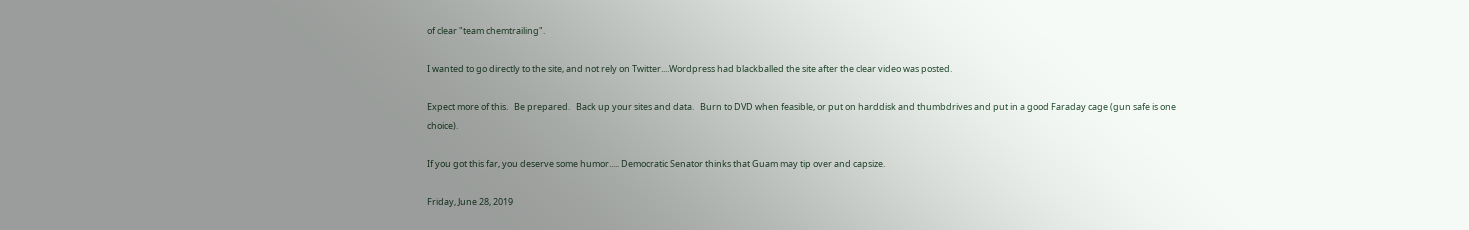of clear "team chemtrailing".

I wanted to go directly to the site, and not rely on Twitter....Wordpress had blackballed the site after the clear video was posted.

Expect more of this.   Be prepared.   Back up your sites and data.   Burn to DVD when feasible, or put on harddisk and thumbdrives and put in a good Faraday cage (gun safe is one choice).

If you got this far, you deserve some humor..... Democratic Senator thinks that Guam may tip over and capsize.

Friday, June 28, 2019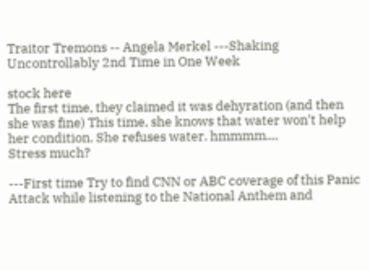Traitor Tremons -- Angela Merkel ---Shaking Uncontrollably 2nd Time in One Week

stock here
The first time, they claimed it was dehyration (and then she was fine) This time, she knows that water won't help her condition. She refuses water. hmmmm....
Stress much?

---First time Try to find CNN or ABC coverage of this Panic Attack while listening to the National Anthem and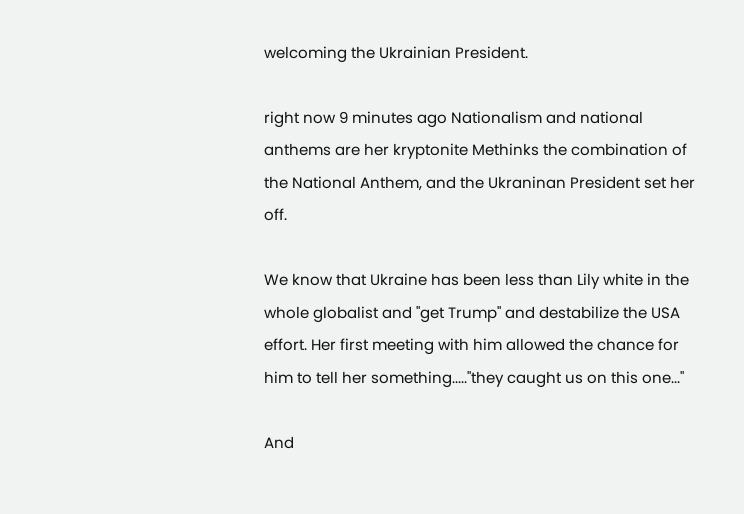welcoming the Ukrainian President.

right now 9 minutes ago Nationalism and national anthems are her kryptonite Methinks the combination of the National Anthem, and the Ukraninan President set her off.

We know that Ukraine has been less than Lily white in the whole globalist and "get Trump" and destabilize the USA effort. Her first meeting with him allowed the chance for him to tell her something....."they caught us on this one..."

And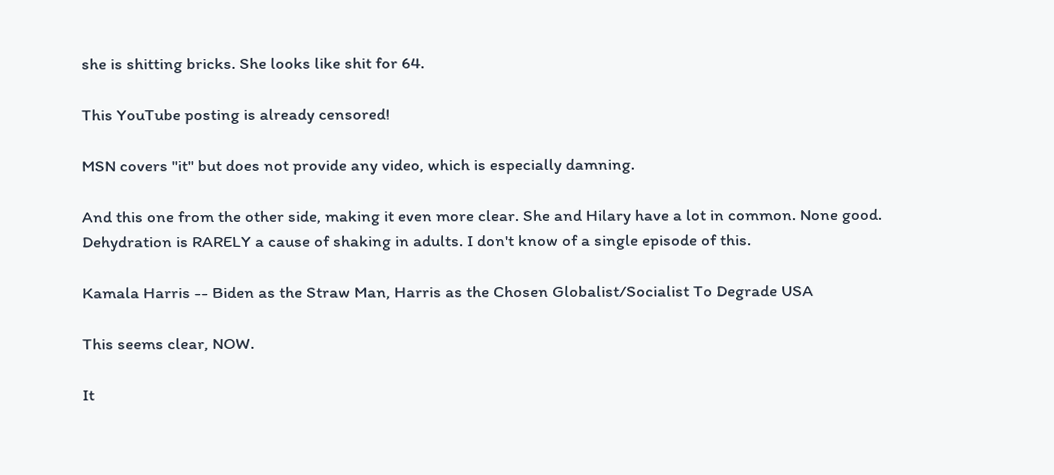she is shitting bricks. She looks like shit for 64.

This YouTube posting is already censored!

MSN covers "it" but does not provide any video, which is especially damning.

And this one from the other side, making it even more clear. She and Hilary have a lot in common. None good.
Dehydration is RARELY a cause of shaking in adults. I don't know of a single episode of this.

Kamala Harris -- Biden as the Straw Man, Harris as the Chosen Globalist/Socialist To Degrade USA

This seems clear, NOW.

It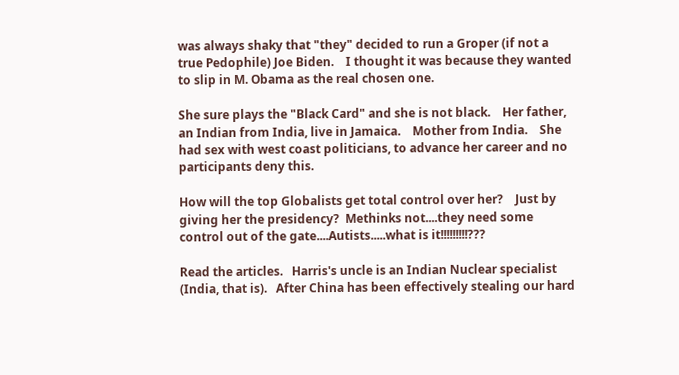was always shaky that "they" decided to run a Groper (if not a true Pedophile) Joe Biden.    I thought it was because they wanted to slip in M. Obama as the real chosen one.

She sure plays the "Black Card" and she is not black.    Her father, an Indian from India, live in Jamaica.    Mother from India.    She had sex with west coast politicians, to advance her career and no participants deny this.

How will the top Globalists get total control over her?    Just by giving her the presidency?  Methinks not....they need some control out of the gate....Autists.....what is it!!!!!!!!!???

Read the articles.   Harris's uncle is an Indian Nuclear specialist (India, that is).   After China has been effectively stealing our hard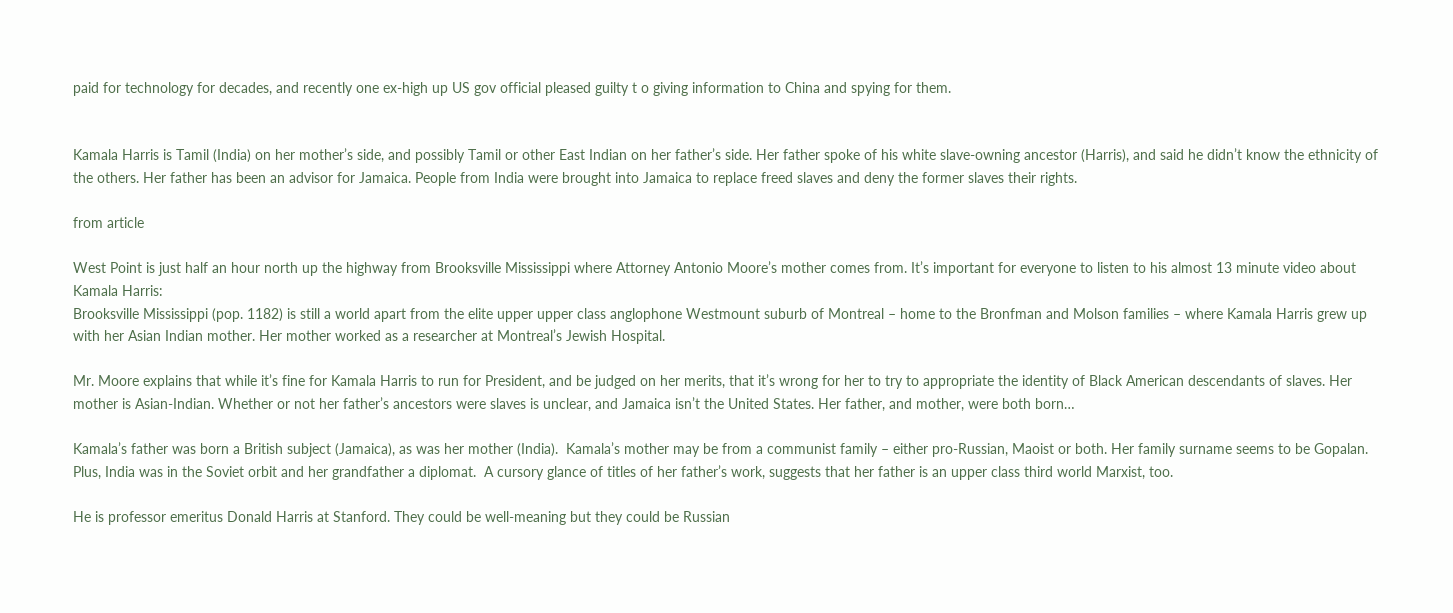paid for technology for decades, and recently one ex-high up US gov official pleased guilty t o giving information to China and spying for them.


Kamala Harris is Tamil (India) on her mother’s side, and possibly Tamil or other East Indian on her father’s side. Her father spoke of his white slave-owning ancestor (Harris), and said he didn’t know the ethnicity of the others. Her father has been an advisor for Jamaica. People from India were brought into Jamaica to replace freed slaves and deny the former slaves their rights.

from article

West Point is just half an hour north up the highway from Brooksville Mississippi where Attorney Antonio Moore’s mother comes from. It’s important for everyone to listen to his almost 13 minute video about Kamala Harris:
Brooksville Mississippi (pop. 1182) is still a world apart from the elite upper upper class anglophone Westmount suburb of Montreal – home to the Bronfman and Molson families – where Kamala Harris grew up with her Asian Indian mother. Her mother worked as a researcher at Montreal’s Jewish Hospital.

Mr. Moore explains that while it’s fine for Kamala Harris to run for President, and be judged on her merits, that it’s wrong for her to try to appropriate the identity of Black American descendants of slaves. Her mother is Asian-Indian. Whether or not her father’s ancestors were slaves is unclear, and Jamaica isn’t the United States. Her father, and mother, were both born…

Kamala’s father was born a British subject (Jamaica), as was her mother (India).  Kamala’s mother may be from a communist family – either pro-Russian, Maoist or both. Her family surname seems to be Gopalan. Plus, India was in the Soviet orbit and her grandfather a diplomat.  A cursory glance of titles of her father’s work, suggests that her father is an upper class third world Marxist, too.

He is professor emeritus Donald Harris at Stanford. They could be well-meaning but they could be Russian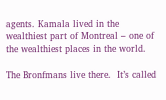agents. Kamala lived in the wealthiest part of Montreal – one of the wealthiest places in the world.

The Bronfmans live there.  It’s called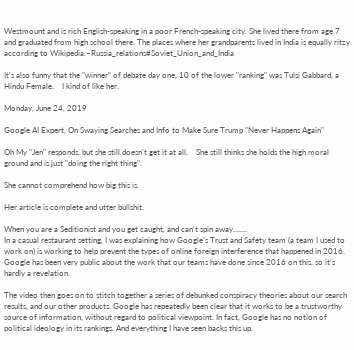Westmount and is rich English-speaking in a poor French-speaking city. She lived there from age 7 and graduated from high school there. The places where her grandparents lived in India is equally ritzy according to Wikipedia.–Russia_relations#Soviet_Union_and_India

It's also funny that the "winner" of debate day one, 10 of the lower "ranking" was Tulsi Gabbard, a Hindu Female.    I kind of like her.

Monday, June 24, 2019

Google AI Expert, On Swaying Searches and Info to Make Sure Trump "Never Happens Again"

Oh My "Jen" responds, but she still doesn't get it at all.    She still thinks she holds the high moral ground and is just "doing the right thing".

She cannot comprehend how big this is.

Her article is complete and utter bullshit.

When you are a Seditionist and you get caught, and can't spin away.......
In a casual restaurant setting, I was explaining how Google’s Trust and Safety team (a team I used to work on) is working to help prevent the types of online foreign interference that happened in 2016. Google has been very public about the work that our teams have done since 2016 on this, so it’s hardly a revelation.

The video then goes on to stitch together a series of debunked conspiracy theories about our search results, and our other products. Google has repeatedly been clear that it works to be a trustworthy source of information, without regard to political viewpoint. In fact, Google has no notion of political ideology in its rankings. And everything I have seen backs this up.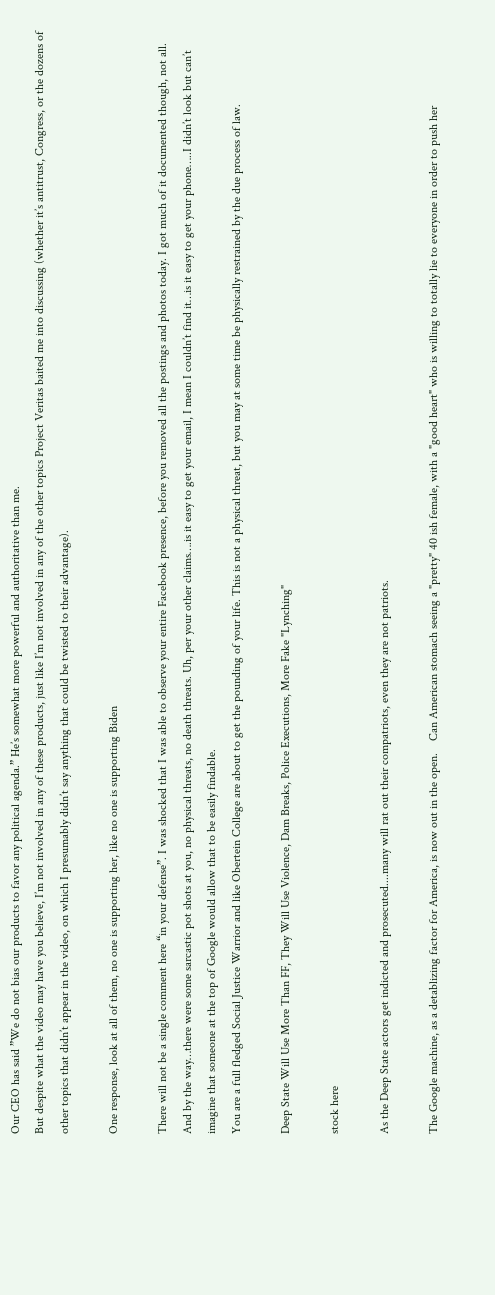Our CEO has said ”We do not bias our products to favor any political agenda.” He’s somewhat more powerful and authoritative than me.
But despite what the video may have you believe, I’m not involved in any of these products, just like I’m not involved in any of the other topics Project Veritas baited me into discussing (whether it’s antitrust, Congress, or the dozens of other topics that didn’t appear in the video, on which I presumably didn’t say anything that could be twisted to their advantage).

One response, look at all of them, no one is supporting her, like no one is supporting Biden

There will not be a single comment here “in your defense”. I was shocked that I was able to observe your entire Facebook presence, before you removed all the postings and photos today. I got much of it documented though, not all. And by the way…there were some sarcastic pot shots at you, no physical threats, no death threats. Uh, per your other claims….is it easy to get your email, I mean I couldn’t find it…is it easy to get your phone…..I didn’t look but can’t imagine that someone at the top of Google would allow that to be easily findable.
You are a full fledged Social Justice Warrior and like Obertein College are about to get the pounding of your life. This is not a physical threat, but you may at some time be physically restrained by the due process of law.

Deep State Will Use More Than FF, They Will Use Violence, Dam Breaks, Police Executions, More Fake "Lynching"

stock here

As the Deep State actors get indicted and prosecuted....many will rat out their compatriots, even they are not patriots.

The Google machine, as a detablizing factor for America, is now out in the open.    Can American stomach seeing a "pretty" 40 ish female, with a "good heart" who is willing to totally lie to everyone in order to push her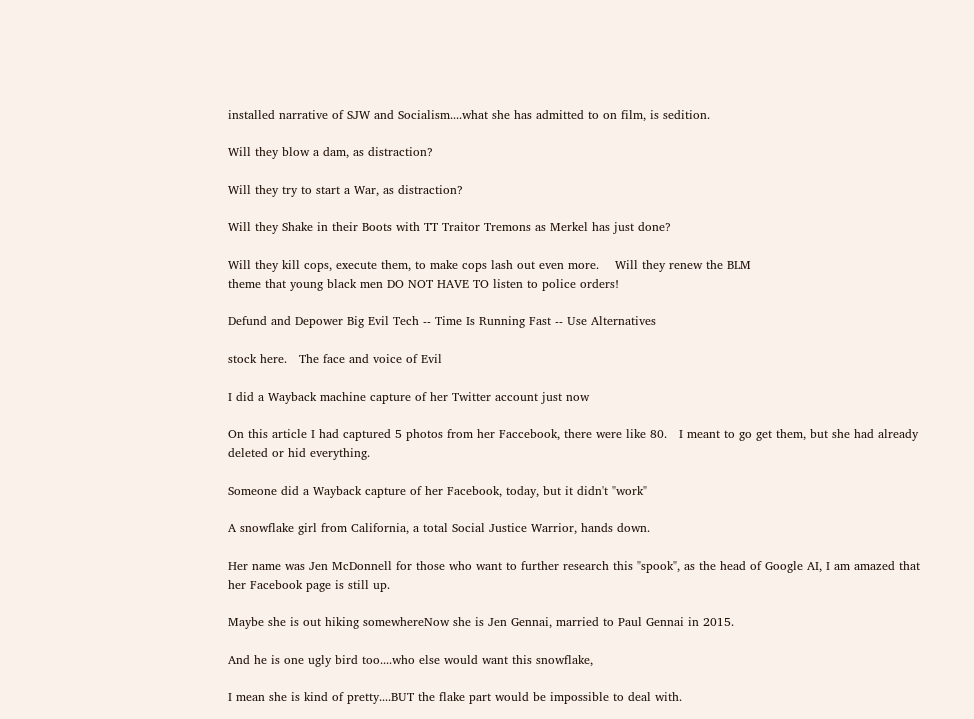installed narrative of SJW and Socialism....what she has admitted to on film, is sedition.

Will they blow a dam, as distraction?

Will they try to start a War, as distraction?

Will they Shake in their Boots with TT Traitor Tremons as Merkel has just done?

Will they kill cops, execute them, to make cops lash out even more.    Will they renew the BLM
theme that young black men DO NOT HAVE TO listen to police orders!

Defund and Depower Big Evil Tech -- Time Is Running Fast -- Use Alternatives

stock here.   The face and voice of Evil

I did a Wayback machine capture of her Twitter account just now

On this article I had captured 5 photos from her Faccebook, there were like 80.   I meant to go get them, but she had already deleted or hid everything.

Someone did a Wayback capture of her Facebook, today, but it didn't "work"

A snowflake girl from California, a total Social Justice Warrior, hands down.

Her name was Jen McDonnell for those who want to further research this "spook", as the head of Google AI, I am amazed that her Facebook page is still up.

Maybe she is out hiking somewhereNow she is Jen Gennai, married to Paul Gennai in 2015.

And he is one ugly bird too....who else would want this snowflake,

I mean she is kind of pretty....BUT the flake part would be impossible to deal with.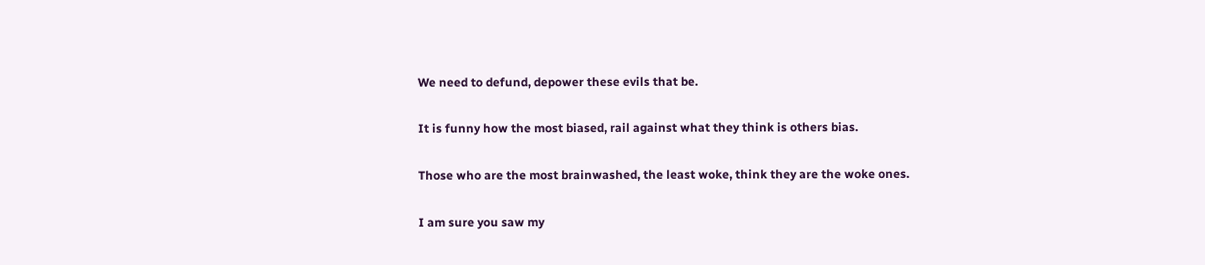We need to defund, depower these evils that be.

It is funny how the most biased, rail against what they think is others bias.

Those who are the most brainwashed, the least woke, think they are the woke ones.

I am sure you saw my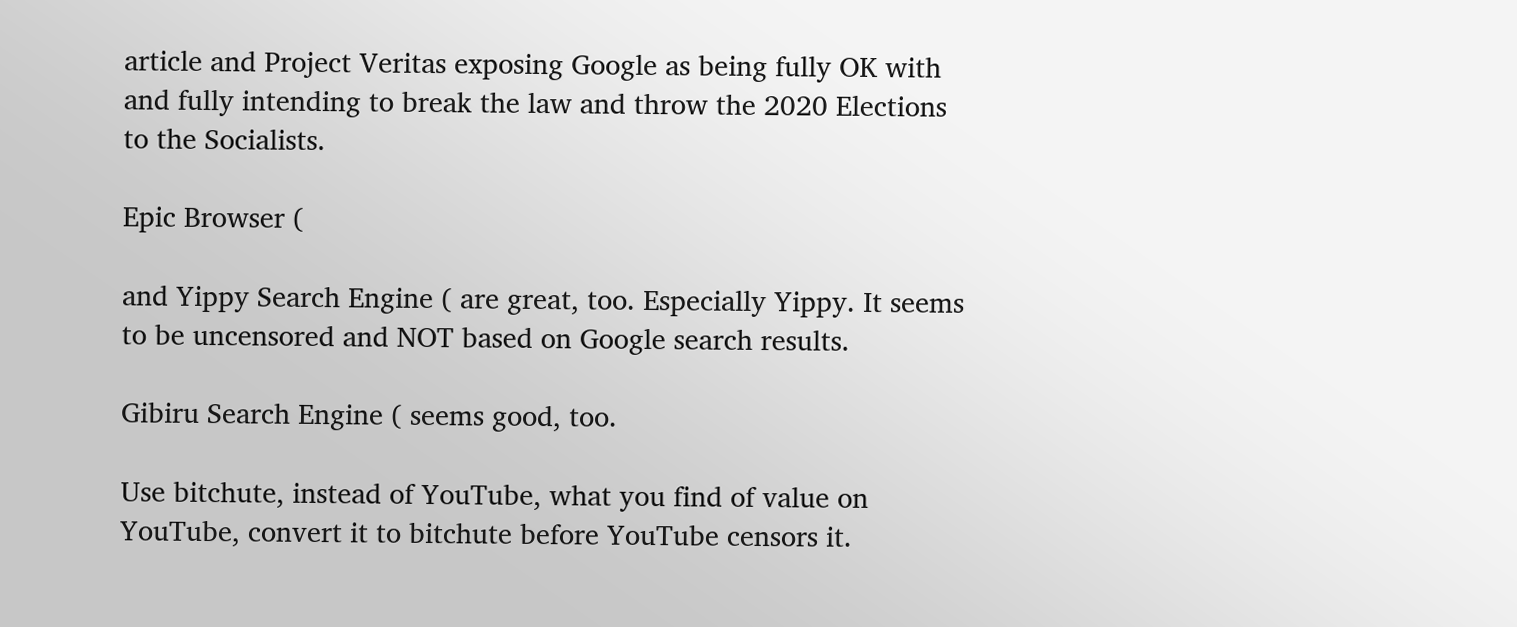article and Project Veritas exposing Google as being fully OK with and fully intending to break the law and throw the 2020 Elections to the Socialists.

Epic Browser (

and Yippy Search Engine ( are great, too. Especially Yippy. It seems to be uncensored and NOT based on Google search results.

Gibiru Search Engine ( seems good, too.

Use bitchute, instead of YouTube, what you find of value on YouTube, convert it to bitchute before YouTube censors it.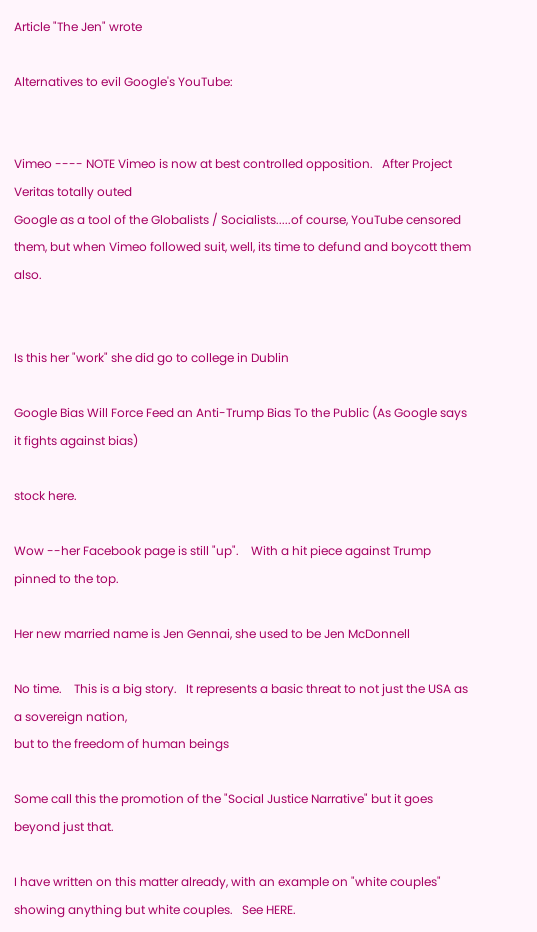Article "The Jen" wrote

Alternatives to evil Google's YouTube:


Vimeo ---- NOTE Vimeo is now at best controlled opposition.   After Project Veritas totally outed
Google as a tool of the Globalists / Socialists.....of course, YouTube censored them, but when Vimeo followed suit, well, its time to defund and boycott them also.


Is this her "work" she did go to college in Dublin

Google Bias Will Force Feed an Anti-Trump Bias To the Public (As Google says it fights against bias)

stock here.

Wow --her Facebook page is still "up".    With a hit piece against Trump pinned to the top.

Her new married name is Jen Gennai, she used to be Jen McDonnell

No time.    This is a big story.   It represents a basic threat to not just the USA as a sovereign nation,
but to the freedom of human beings

Some call this the promotion of the "Social Justice Narrative" but it goes beyond just that.

I have written on this matter already, with an example on "white couples" showing anything but white couples.   See HERE.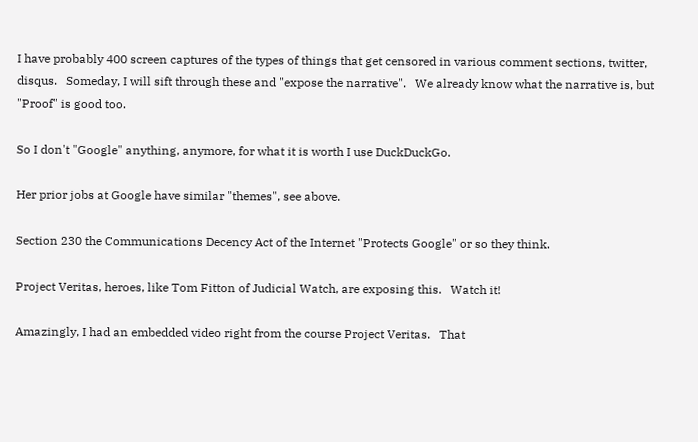I have probably 400 screen captures of the types of things that get censored in various comment sections, twitter, disqus.   Someday, I will sift through these and "expose the narrative".   We already know what the narrative is, but "Proof" is good too.

So I don't "Google" anything, anymore, for what it is worth I use DuckDuckGo.

Her prior jobs at Google have similar "themes", see above.

Section 230 the Communications Decency Act of the Internet "Protects Google" or so they think.

Project Veritas, heroes, like Tom Fitton of Judicial Watch, are exposing this.   Watch it!

Amazingly, I had an embedded video right from the course Project Veritas.   That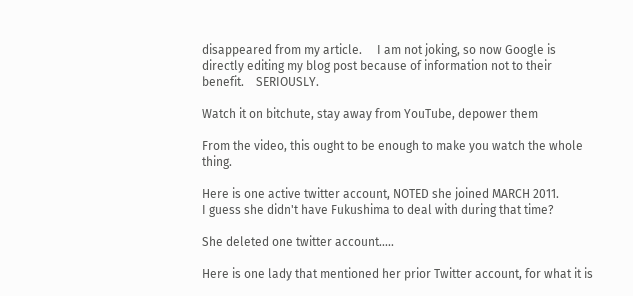disappeared from my article.     I am not joking, so now Google is directly editing my blog post because of information not to their benefit.    SERIOUSLY.

Watch it on bitchute, stay away from YouTube, depower them

From the video, this ought to be enough to make you watch the whole thing.

Here is one active twitter account, NOTED she joined MARCH 2011.
I guess she didn't have Fukushima to deal with during that time?

She deleted one twitter account.....

Here is one lady that mentioned her prior Twitter account, for what it is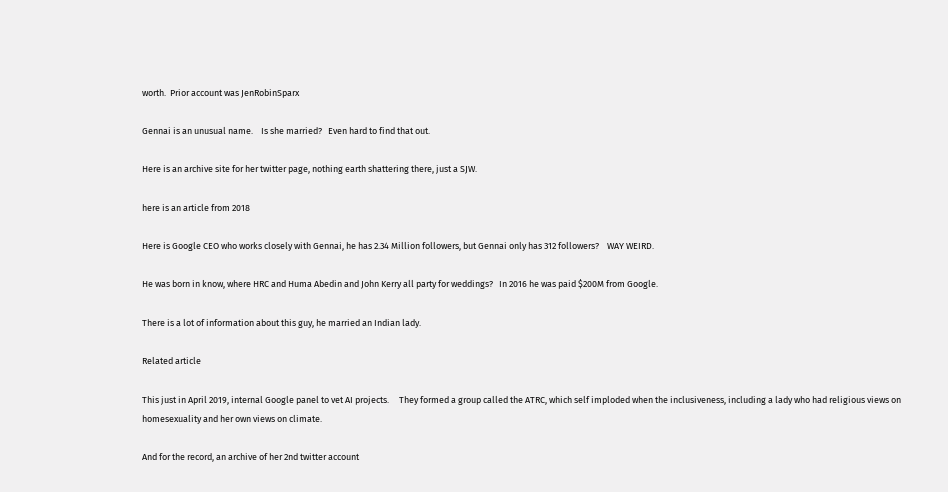worth.  Prior account was JenRobinSparx

Gennai is an unusual name.    Is she married?   Even hard to find that out.

Here is an archive site for her twitter page, nothing earth shattering there, just a SJW.

here is an article from 2018

Here is Google CEO who works closely with Gennai, he has 2.34 Million followers, but Gennai only has 312 followers?    WAY WEIRD.

He was born in know, where HRC and Huma Abedin and John Kerry all party for weddings?   In 2016 he was paid $200M from Google.

There is a lot of information about this guy, he married an Indian lady.

Related article

This just in April 2019, internal Google panel to vet AI projects.     They formed a group called the ATRC, which self imploded when the inclusiveness, including a lady who had religious views on homesexuality and her own views on climate.

And for the record, an archive of her 2nd twitter account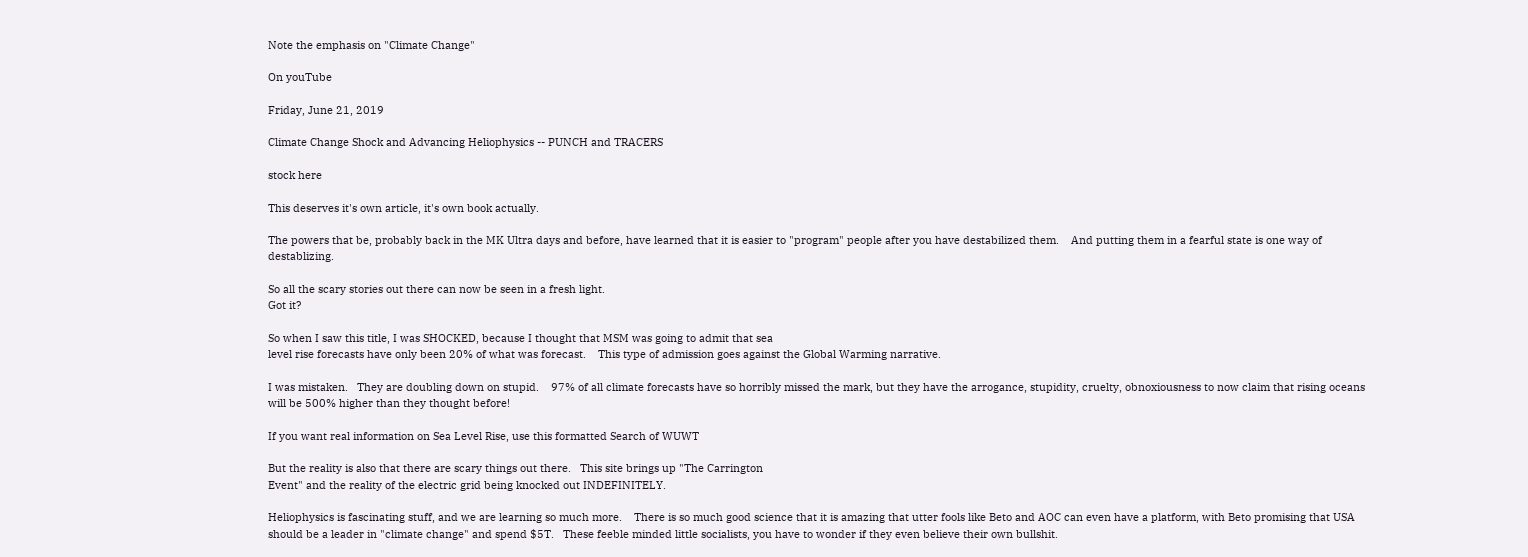Note the emphasis on "Climate Change"

On youTube

Friday, June 21, 2019

Climate Change Shock and Advancing Heliophysics -- PUNCH and TRACERS

stock here

This deserves it's own article, it's own book actually.

The powers that be, probably back in the MK Ultra days and before, have learned that it is easier to "program" people after you have destabilized them.    And putting them in a fearful state is one way of destablizing.

So all the scary stories out there can now be seen in a fresh light.
Got it?

So when I saw this title, I was SHOCKED, because I thought that MSM was going to admit that sea
level rise forecasts have only been 20% of what was forecast.    This type of admission goes against the Global Warming narrative.

I was mistaken.   They are doubling down on stupid.    97% of all climate forecasts have so horribly missed the mark, but they have the arrogance, stupidity, cruelty, obnoxiousness to now claim that rising oceans will be 500% higher than they thought before!

If you want real information on Sea Level Rise, use this formatted Search of WUWT

But the reality is also that there are scary things out there.   This site brings up "The Carrington
Event" and the reality of the electric grid being knocked out INDEFINITELY.

Heliophysics is fascinating stuff, and we are learning so much more.    There is so much good science that it is amazing that utter fools like Beto and AOC can even have a platform, with Beto promising that USA should be a leader in "climate change" and spend $5T.   These feeble minded little socialists, you have to wonder if they even believe their own bullshit.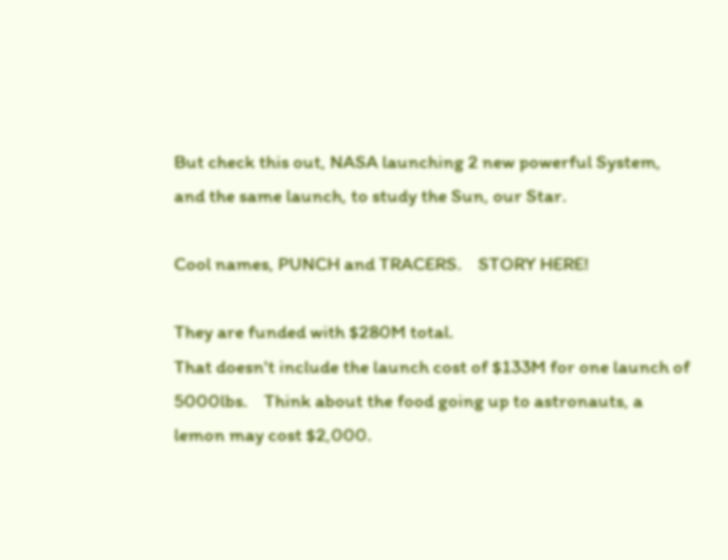But check this out, NASA launching 2 new powerful System, and the same launch, to study the Sun, our Star.

Cool names, PUNCH and TRACERS.    STORY HERE!

They are funded with $280M total.
That doesn't include the launch cost of $133M for one launch of 5000lbs.    Think about the food going up to astronauts, a lemon may cost $2,000.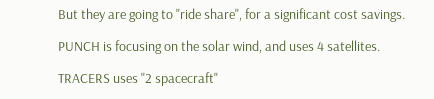But they are going to "ride share", for a significant cost savings.

PUNCH is focusing on the solar wind, and uses 4 satellites.

TRACERS uses "2 spacecraft"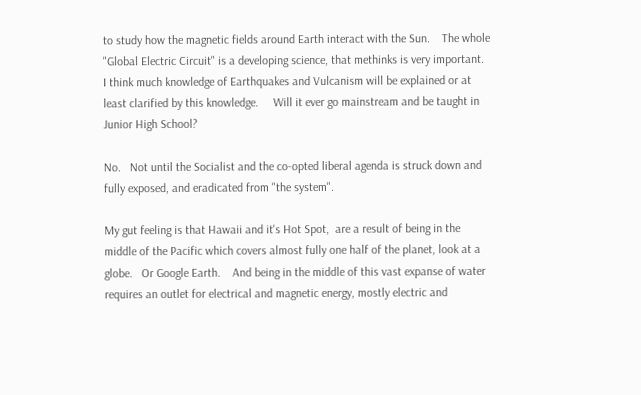to study how the magnetic fields around Earth interact with the Sun.    The whole "Global Electric Circuit" is a developing science, that methinks is very important.    I think much knowledge of Earthquakes and Vulcanism will be explained or at least clarified by this knowledge.     Will it ever go mainstream and be taught in Junior High School?

No.   Not until the Socialist and the co-opted liberal agenda is struck down and fully exposed, and eradicated from "the system".

My gut feeling is that Hawaii and it's Hot Spot,  are a result of being in the middle of the Pacific which covers almost fully one half of the planet, look at a globe.   Or Google Earth.    And being in the middle of this vast expanse of water requires an outlet for electrical and magnetic energy, mostly electric and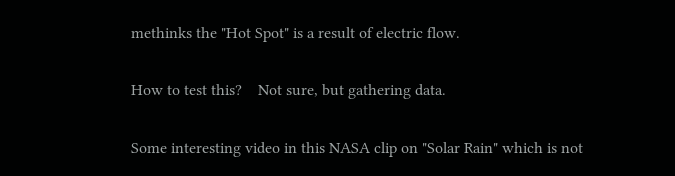methinks the "Hot Spot" is a result of electric flow.

How to test this?    Not sure, but gathering data.

Some interesting video in this NASA clip on "Solar Rain" which is not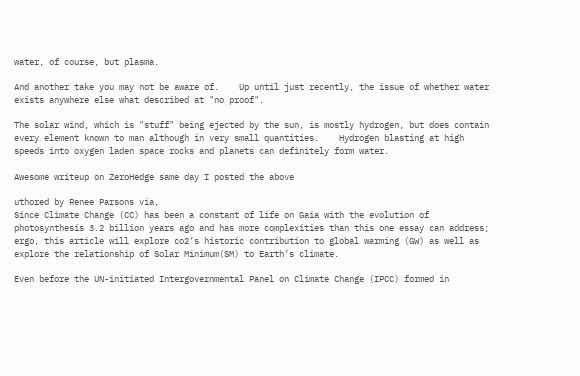water, of course, but plasma.

And another take you may not be aware of.    Up until just recently, the issue of whether water exists anywhere else what described at "no proof".

The solar wind, which is "stuff" being ejected by the sun, is mostly hydrogen, but does contain every element known to man although in very small quantities.    Hydrogen blasting at high speeds into oxygen laden space rocks and planets can definitely form water.

Awesome writeup on ZeroHedge same day I posted the above

uthored by Renee Parsons via,
Since Climate Change (CC) has been a constant of life on Gaia with the evolution of photosynthesis 3.2 billion years ago and has more complexities than this one essay can address; ergo, this article will explore co2’s historic contribution to global warming (GW) as well as explore the relationship of Solar Minimum(SM) to Earth’s climate.

Even before the UN-initiated Intergovernmental Panel on Climate Change (IPCC) formed in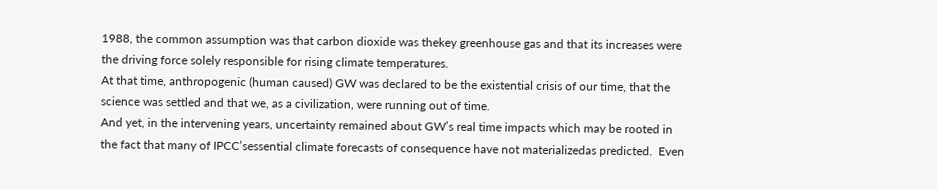1988, the common assumption was that carbon dioxide was thekey greenhouse gas and that its increases were the driving force solely responsible for rising climate temperatures.
At that time, anthropogenic (human caused) GW was declared to be the existential crisis of our time, that the science was settled and that we, as a civilization, were running out of time.
And yet, in the intervening years, uncertainty remained about GW’s real time impacts which may be rooted in the fact that many of IPCC’sessential climate forecasts of consequence have not materializedas predicted.  Even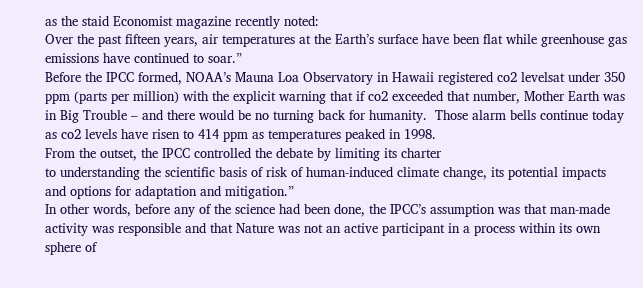as the staid Economist magazine recently noted:
Over the past fifteen years, air temperatures at the Earth’s surface have been flat while greenhouse gas emissions have continued to soar.”
Before the IPCC formed, NOAA’s Mauna Loa Observatory in Hawaii registered co2 levelsat under 350 ppm (parts per million) with the explicit warning that if co2 exceeded that number, Mother Earth was in Big Trouble – and there would be no turning back for humanity.  Those alarm bells continue today as co2 levels have risen to 414 ppm as temperatures peaked in 1998.
From the outset, the IPCC controlled the debate by limiting its charter
to understanding the scientific basis of risk of human-induced climate change, its potential impacts and options for adaptation and mitigation.”
In other words, before any of the science had been done, the IPCC’s assumption was that man-made activity was responsible and that Nature was not an active participant in a process within its own sphere of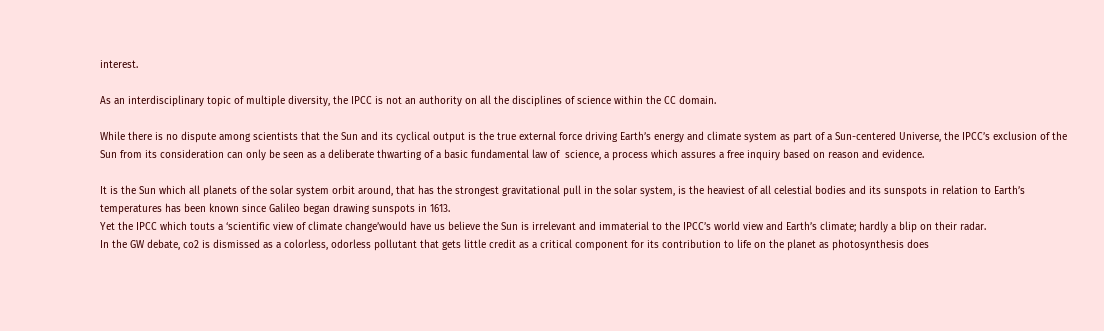interest.

As an interdisciplinary topic of multiple diversity, the IPCC is not an authority on all the disciplines of science within the CC domain.

While there is no dispute among scientists that the Sun and its cyclical output is the true external force driving Earth’s energy and climate system as part of a Sun-centered Universe, the IPCC’s exclusion of the Sun from its consideration can only be seen as a deliberate thwarting of a basic fundamental law of  science, a process which assures a free inquiry based on reason and evidence.

It is the Sun which all planets of the solar system orbit around, that has the strongest gravitational pull in the solar system, is the heaviest of all celestial bodies and its sunspots in relation to Earth’s temperatures has been known since Galileo began drawing sunspots in 1613.
Yet the IPCC which touts a ‘scientific view of climate change’would have us believe the Sun is irrelevant and immaterial to the IPCC’s world view and Earth’s climate; hardly a blip on their radar.
In the GW debate, co2 is dismissed as a colorless, odorless pollutant that gets little credit as a critical component for its contribution to life on the planet as photosynthesis does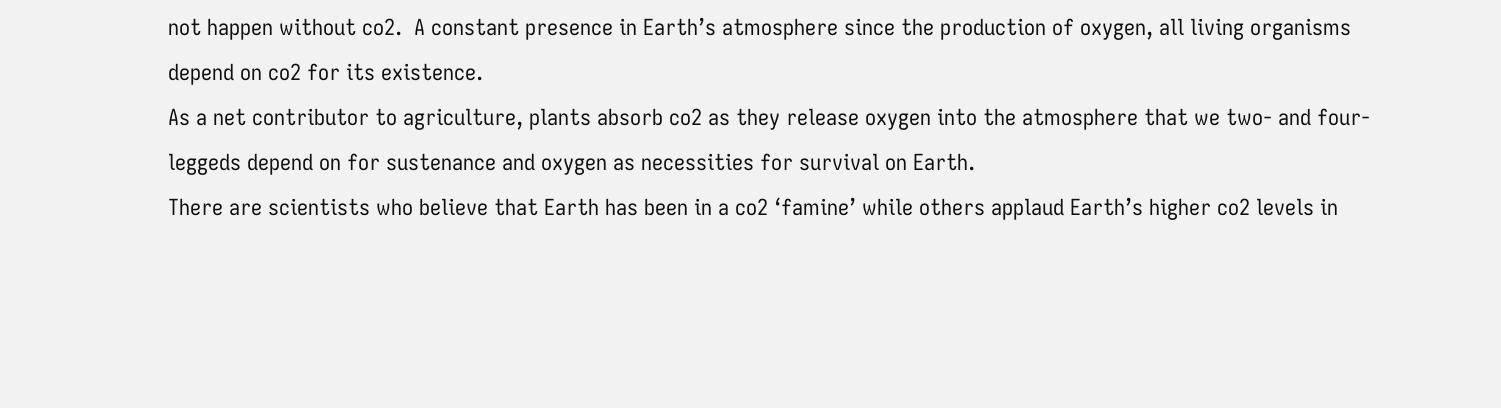not happen without co2.  A constant presence in Earth’s atmosphere since the production of oxygen, all living organisms depend on co2 for its existence.
As a net contributor to agriculture, plants absorb co2 as they release oxygen into the atmosphere that we two- and four-leggeds depend on for sustenance and oxygen as necessities for survival on Earth.
There are scientists who believe that Earth has been in a co2 ‘famine’ while others applaud Earth’s higher co2 levels in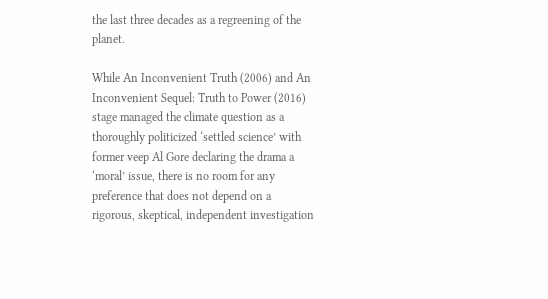the last three decades as a regreening of the planet.

While An Inconvenient Truth (2006) and An Inconvenient Sequel: Truth to Power (2016) stage managed the climate question as a thoroughly politicized ‘settled science’ with former veep Al Gore declaring the drama a ‘moral’ issue, there is no room for any preference that does not depend on a rigorous, skeptical, independent investigation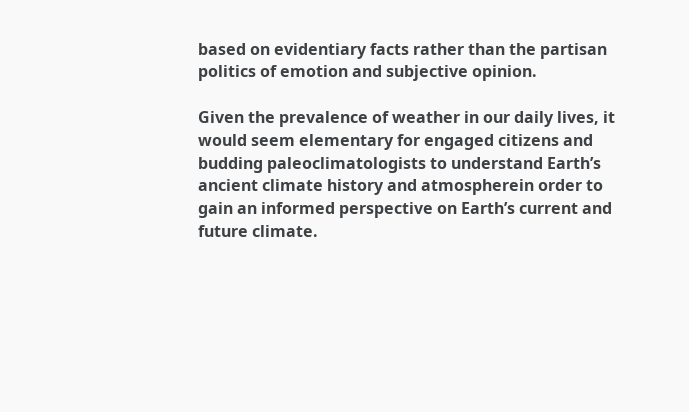based on evidentiary facts rather than the partisan politics of emotion and subjective opinion.

Given the prevalence of weather in our daily lives, it would seem elementary for engaged citizens and budding paleoclimatologists to understand Earth’s ancient climate history and atmospherein order to gain an informed perspective on Earth’s current and future climate.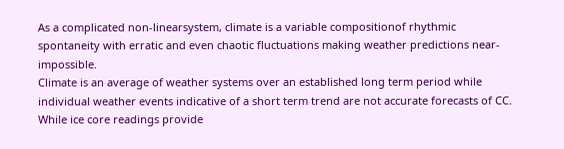As a complicated non-linearsystem, climate is a variable compositionof rhythmic spontaneity with erratic and even chaotic fluctuations making weather predictions near-impossible.
Climate is an average of weather systems over an established long term period while individual weather events indicative of a short term trend are not accurate forecasts of CC.  While ice core readings provide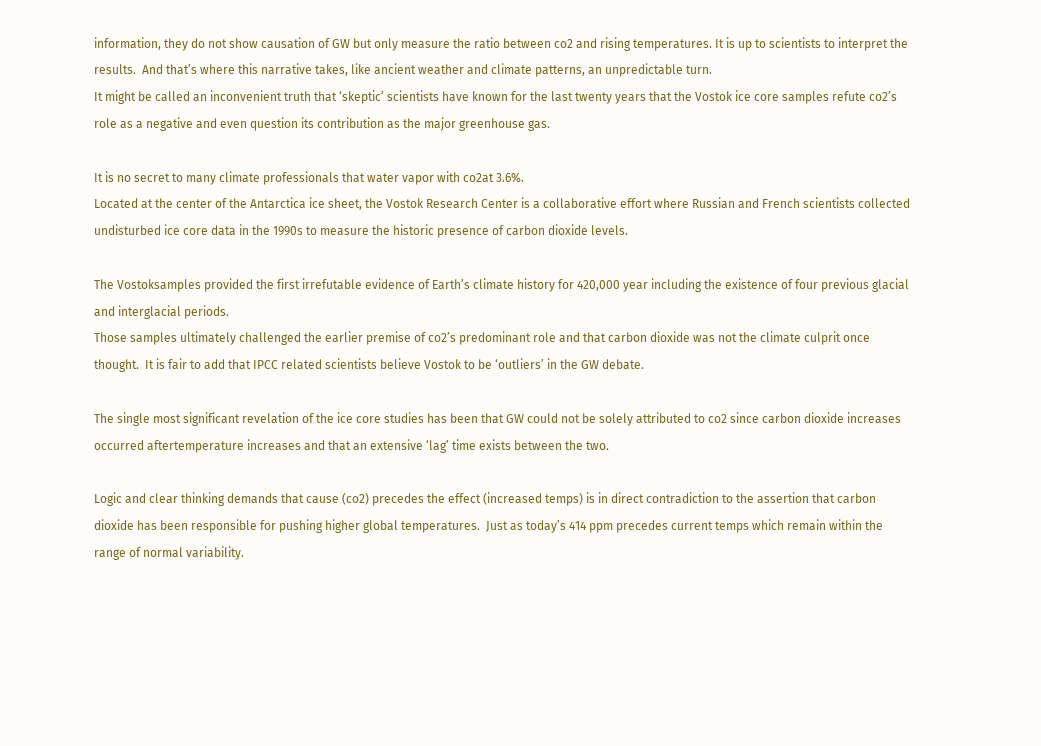information, they do not show causation of GW but only measure the ratio between co2 and rising temperatures. It is up to scientists to interpret the results.  And that’s where this narrative takes, like ancient weather and climate patterns, an unpredictable turn.
It might be called an inconvenient truth that ‘skeptic’ scientists have known for the last twenty years that the Vostok ice core samples refute co2’s role as a negative and even question its contribution as the major greenhouse gas.

It is no secret to many climate professionals that water vapor with co2at 3.6%.
Located at the center of the Antarctica ice sheet, the Vostok Research Center is a collaborative effort where Russian and French scientists collected undisturbed ice core data in the 1990s to measure the historic presence of carbon dioxide levels.

The Vostoksamples provided the first irrefutable evidence of Earth’s climate history for 420,000 year including the existence of four previous glacial and interglacial periods.
Those samples ultimately challenged the earlier premise of co2’s predominant role and that carbon dioxide was not the climate culprit once thought.  It is fair to add that IPCC related scientists believe Vostok to be ‘outliers’ in the GW debate.

The single most significant revelation of the ice core studies has been that GW could not be solely attributed to co2 since carbon dioxide increases occurred aftertemperature increases and that an extensive ‘lag’ time exists between the two.

Logic and clear thinking demands that cause (co2) precedes the effect (increased temps) is in direct contradiction to the assertion that carbon dioxide has been responsible for pushing higher global temperatures.  Just as today’s 414 ppm precedes current temps which remain within the range of normal variability.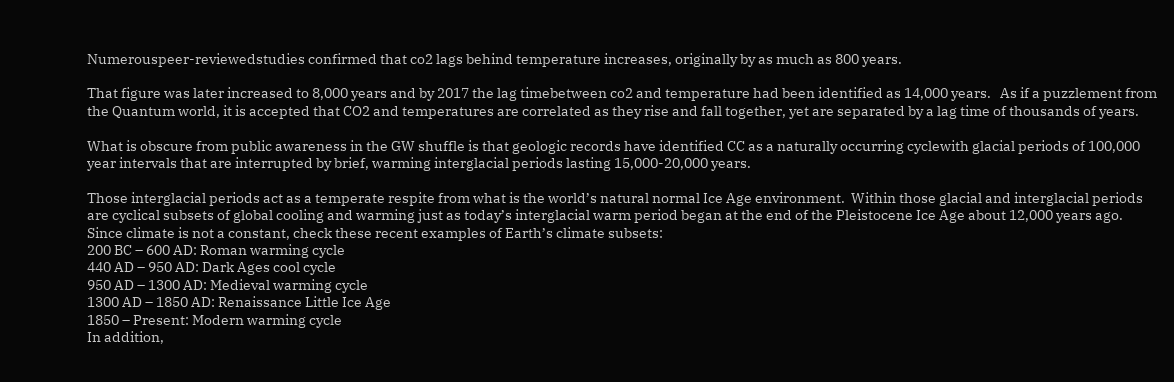Numerouspeer-reviewedstudies confirmed that co2 lags behind temperature increases, originally by as much as 800 years.

That figure was later increased to 8,000 years and by 2017 the lag timebetween co2 and temperature had been identified as 14,000 years.   As if a puzzlement from the Quantum world, it is accepted that CO2 and temperatures are correlated as they rise and fall together, yet are separated by a lag time of thousands of years.

What is obscure from public awareness in the GW shuffle is that geologic records have identified CC as a naturally occurring cyclewith glacial periods of 100,000 year intervals that are interrupted by brief, warming interglacial periods lasting 15,000-20,000 years.

Those interglacial periods act as a temperate respite from what is the world’s natural normal Ice Age environment.  Within those glacial and interglacial periods are cyclical subsets of global cooling and warming just as today’s interglacial warm period began at the end of the Pleistocene Ice Age about 12,000 years ago.   Since climate is not a constant, check these recent examples of Earth’s climate subsets:
200 BC – 600 AD: Roman warming cycle
440 AD – 950 AD: Dark Ages cool cycle
950 AD – 1300 AD: Medieval warming cycle
1300 AD – 1850 AD: Renaissance Little Ice Age
1850 – Present: Modern warming cycle
In addition,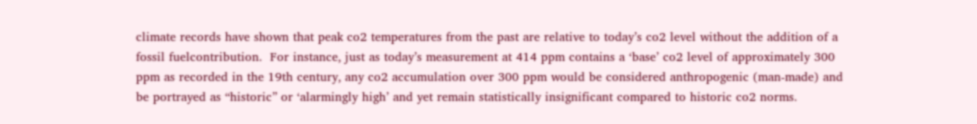climate records have shown that peak co2 temperatures from the past are relative to today’s co2 level without the addition of a fossil fuelcontribution.  For instance, just as today’s measurement at 414 ppm contains a ‘base’ co2 level of approximately 300 ppm as recorded in the 19th century, any co2 accumulation over 300 ppm would be considered anthropogenic (man-made) and be portrayed as “historic” or ‘alarmingly high’ and yet remain statistically insignificant compared to historic co2 norms.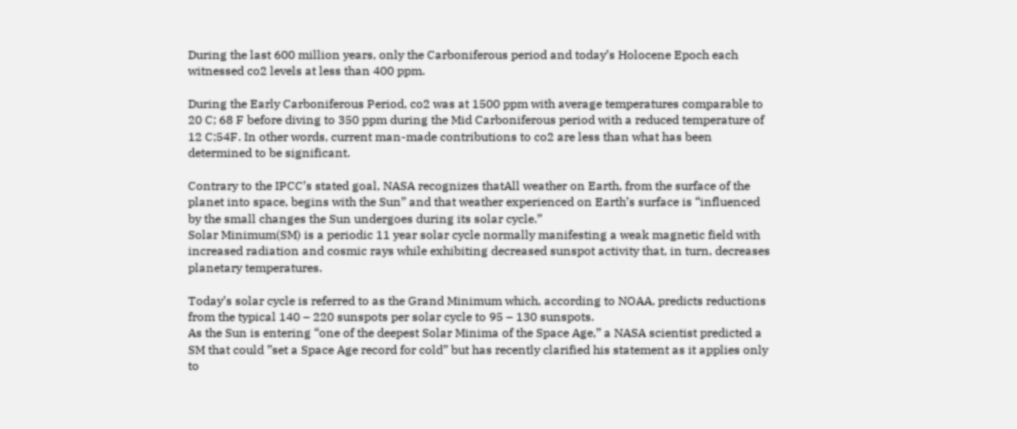During the last 600 million years, only the Carboniferous period and today’s Holocene Epoch each witnessed co2 levels at less than 400 ppm.

During the Early Carboniferous Period, co2 was at 1500 ppm with average temperatures comparable to 20 C; 68 F before diving to 350 ppm during the Mid Carboniferous period with a reduced temperature of 12 C;54F. In other words, current man-made contributions to co2 are less than what has been determined to be significant.

Contrary to the IPCC’s stated goal, NASA recognizes thatAll weather on Earth, from the surface of the planet into space, begins with the Sun” and that weather experienced on Earth’s surface is “influenced by the small changes the Sun undergoes during its solar cycle.”
Solar Minimum(SM) is a periodic 11 year solar cycle normally manifesting a weak magnetic field with increased radiation and cosmic rays while exhibiting decreased sunspot activity that, in turn, decreases planetary temperatures.

Today’s solar cycle is referred to as the Grand Minimum which, according to NOAA, predicts reductions from the typical 140 – 220 sunspots per solar cycle to 95 – 130 sunspots.
As the Sun is entering “one of the deepest Solar Minima of the Space Age,” a NASA scientist predicted a SM that could ”set a Space Age record for cold” but has recently clarified his statement as it applies only to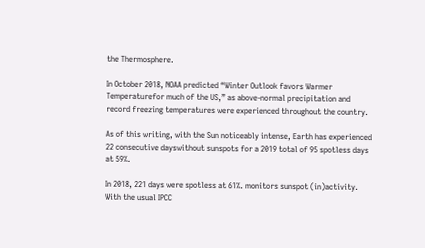the Thermosphere.

In October 2018, NOAA predicted “Winter Outlook favors Warmer Temperaturefor much of the US,” as above-normal precipitation and record freezing temperatures were experienced throughout the country.

As of this writing, with the Sun noticeably intense, Earth has experienced 22 consecutive dayswithout sunspots for a 2019 total of 95 spotless days at 59%.

In 2018, 221 days were spotless at 61%. monitors sunspot (in)activity.
With the usual IPCC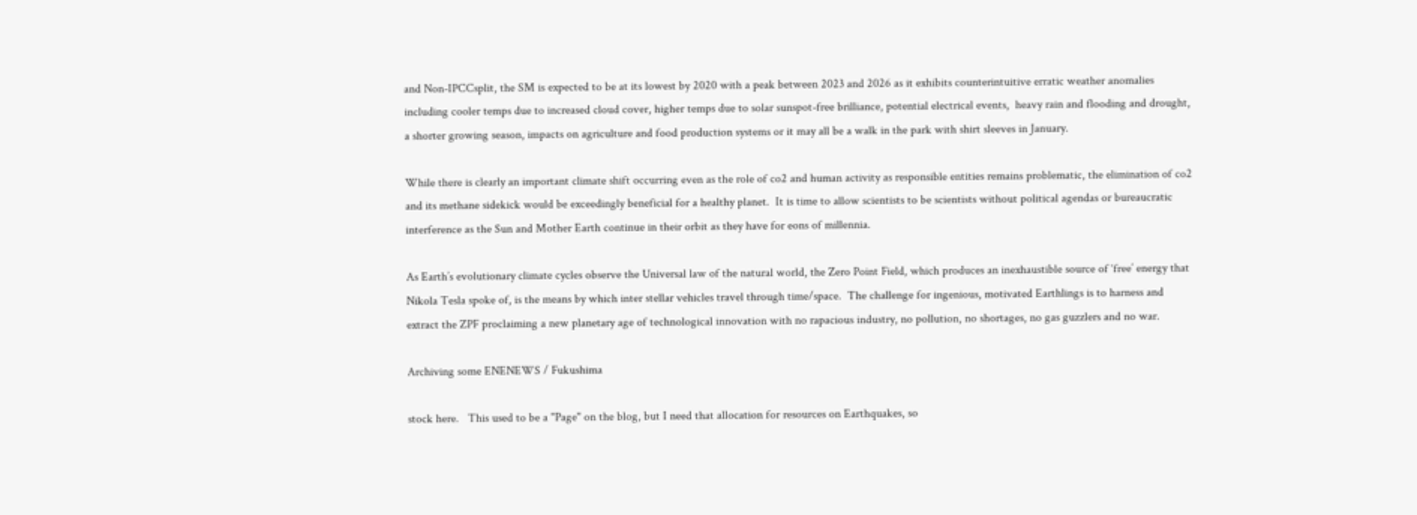and Non-IPCCsplit, the SM is expected to be at its lowest by 2020 with a peak between 2023 and 2026 as it exhibits counterintuitive erratic weather anomalies including cooler temps due to increased cloud cover, higher temps due to solar sunspot-free brilliance, potential electrical events,  heavy rain and flooding and drought, a shorter growing season, impacts on agriculture and food production systems or it may all be a walk in the park with shirt sleeves in January.

While there is clearly an important climate shift occurring even as the role of co2 and human activity as responsible entities remains problematic, the elimination of co2 and its methane sidekick would be exceedingly beneficial for a healthy planet.  It is time to allow scientists to be scientists without political agendas or bureaucratic interference as the Sun and Mother Earth continue in their orbit as they have for eons of millennia.

As Earth’s evolutionary climate cycles observe the Universal law of the natural world, the Zero Point Field, which produces an inexhaustible source of ‘free’ energy that Nikola Tesla spoke of, is the means by which inter stellar vehicles travel through time/space.  The challenge for ingenious, motivated Earthlings is to harness and extract the ZPF proclaiming a new planetary age of technological innovation with no rapacious industry, no pollution, no shortages, no gas guzzlers and no war.

Archiving some ENENEWS / Fukushima

stock here.   This used to be a "Page" on the blog, but I need that allocation for resources on Earthquakes, so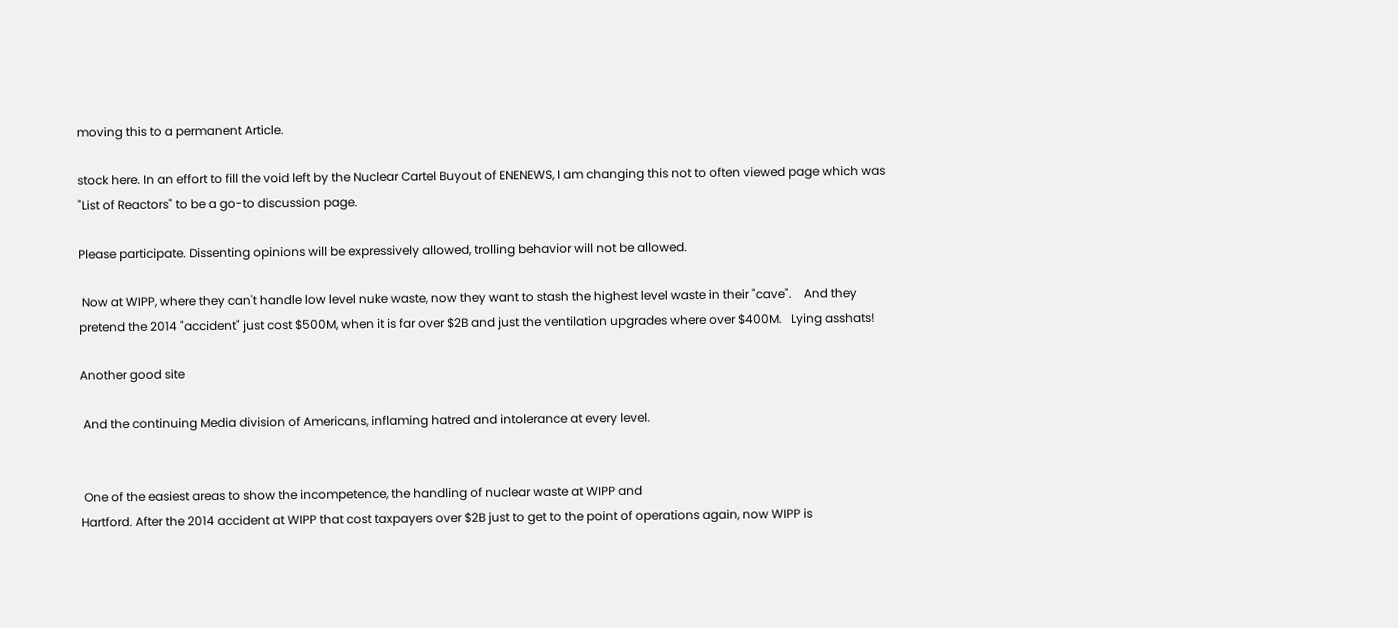moving this to a permanent Article.

stock here. In an effort to fill the void left by the Nuclear Cartel Buyout of ENENEWS, I am changing this not to often viewed page which was "List of Reactors" to be a go-to discussion page.

Please participate. Dissenting opinions will be expressively allowed, trolling behavior will not be allowed.

 Now at WIPP, where they can't handle low level nuke waste, now they want to stash the highest level waste in their "cave".    And they pretend the 2014 "accident" just cost $500M, when it is far over $2B and just the ventilation upgrades where over $400M.   Lying asshats!

Another good site

 And the continuing Media division of Americans, inflaming hatred and intolerance at every level.


 One of the easiest areas to show the incompetence, the handling of nuclear waste at WIPP and
Hartford. After the 2014 accident at WIPP that cost taxpayers over $2B just to get to the point of operations again, now WIPP is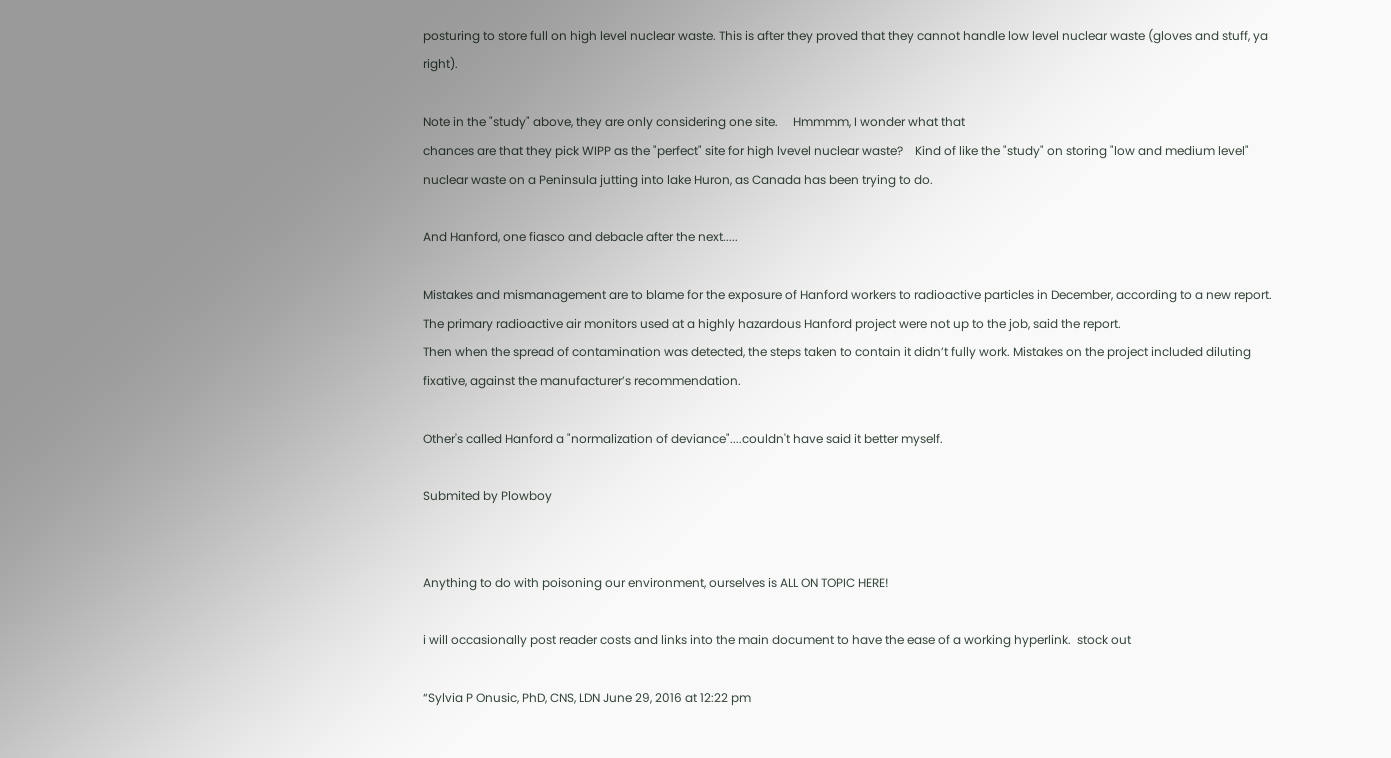posturing to store full on high level nuclear waste. This is after they proved that they cannot handle low level nuclear waste (gloves and stuff, ya right).

Note in the "study" above, they are only considering one site.     Hmmmm, I wonder what that
chances are that they pick WIPP as the "perfect" site for high lvevel nuclear waste?    Kind of like the "study" on storing "low and medium level" nuclear waste on a Peninsula jutting into lake Huron, as Canada has been trying to do.

And Hanford, one fiasco and debacle after the next.....

Mistakes and mismanagement are to blame for the exposure of Hanford workers to radioactive particles in December, according to a new report.
The primary radioactive air monitors used at a highly hazardous Hanford project were not up to the job, said the report.
Then when the spread of contamination was detected, the steps taken to contain it didn’t fully work. Mistakes on the project included diluting fixative, against the manufacturer’s recommendation.

Other's called Hanford a "normalization of deviance"....couldn't have said it better myself.

Submited by Plowboy


Anything to do with poisoning our environment, ourselves is ALL ON TOPIC HERE!

i will occasionally post reader costs and links into the main document to have the ease of a working hyperlink.  stock out

“Sylvia P Onusic, PhD, CNS, LDN June 29, 2016 at 12:22 pm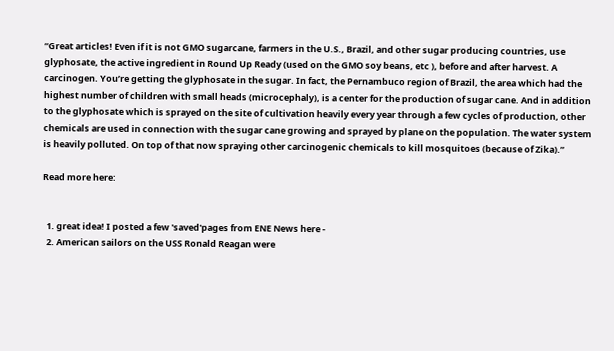“Great articles! Even if it is not GMO sugarcane, farmers in the U.S., Brazil, and other sugar producing countries, use glyphosate, the active ingredient in Round Up Ready (used on the GMO soy beans, etc ), before and after harvest. A carcinogen. You’re getting the glyphosate in the sugar. In fact, the Pernambuco region of Brazil, the area which had the highest number of children with small heads (microcephaly), is a center for the production of sugar cane. And in addition to the glyphosate which is sprayed on the site of cultivation heavily every year through a few cycles of production, other chemicals are used in connection with the sugar cane growing and sprayed by plane on the population. The water system is heavily polluted. On top of that now spraying other carcinogenic chemicals to kill mosquitoes (because of Zika).”

Read more here:


  1. great idea! I posted a few 'saved'pages from ENE News here -
  2. American sailors on the USS Ronald Reagan were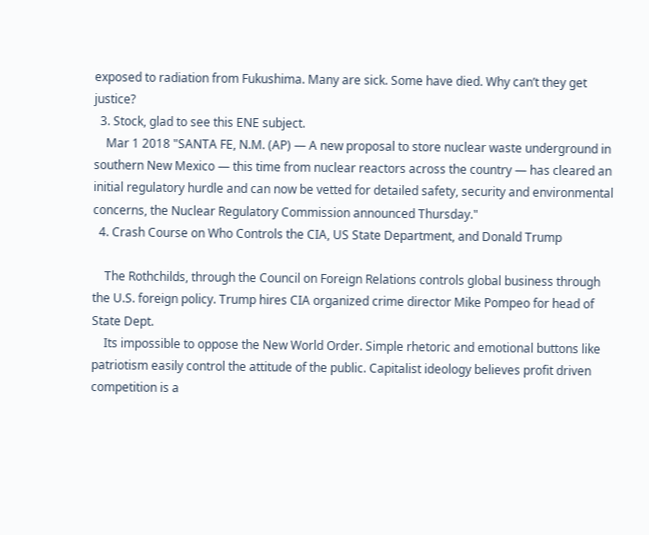exposed to radiation from Fukushima. Many are sick. Some have died. Why can’t they get justice?
  3. Stock, glad to see this ENE subject.
    Mar 1 2018 "SANTA FE, N.M. (AP) — A new proposal to store nuclear waste underground in southern New Mexico — this time from nuclear reactors across the country — has cleared an initial regulatory hurdle and can now be vetted for detailed safety, security and environmental concerns, the Nuclear Regulatory Commission announced Thursday."
  4. Crash Course on Who Controls the CIA, US State Department, and Donald Trump

    The Rothchilds, through the Council on Foreign Relations controls global business through the U.S. foreign policy. Trump hires CIA organized crime director Mike Pompeo for head of State Dept.
    Its impossible to oppose the New World Order. Simple rhetoric and emotional buttons like patriotism easily control the attitude of the public. Capitalist ideology believes profit driven competition is a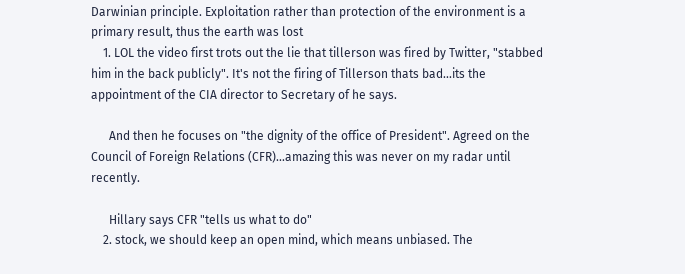Darwinian principle. Exploitation rather than protection of the environment is a primary result, thus the earth was lost
    1. LOL the video first trots out the lie that tillerson was fired by Twitter, "stabbed him in the back publicly". It's not the firing of Tillerson thats bad...its the appointment of the CIA director to Secretary of he says.

      And then he focuses on "the dignity of the office of President". Agreed on the Council of Foreign Relations (CFR)...amazing this was never on my radar until recently.

      Hillary says CFR "tells us what to do"
    2. stock, we should keep an open mind, which means unbiased. The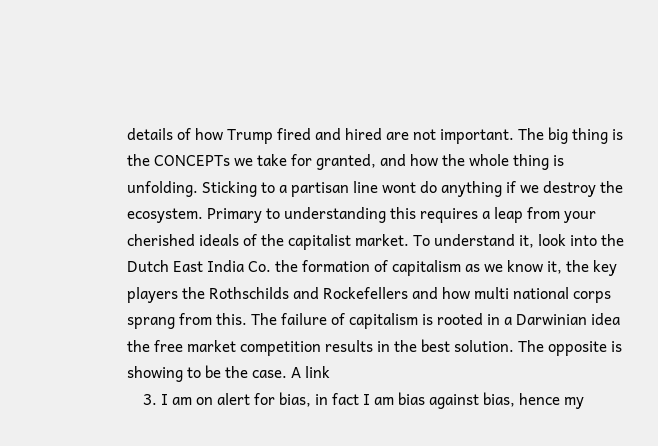details of how Trump fired and hired are not important. The big thing is the CONCEPTs we take for granted, and how the whole thing is unfolding. Sticking to a partisan line wont do anything if we destroy the ecosystem. Primary to understanding this requires a leap from your cherished ideals of the capitalist market. To understand it, look into the Dutch East India Co. the formation of capitalism as we know it, the key players the Rothschilds and Rockefellers and how multi national corps sprang from this. The failure of capitalism is rooted in a Darwinian idea the free market competition results in the best solution. The opposite is showing to be the case. A link
    3. I am on alert for bias, in fact I am bias against bias, hence my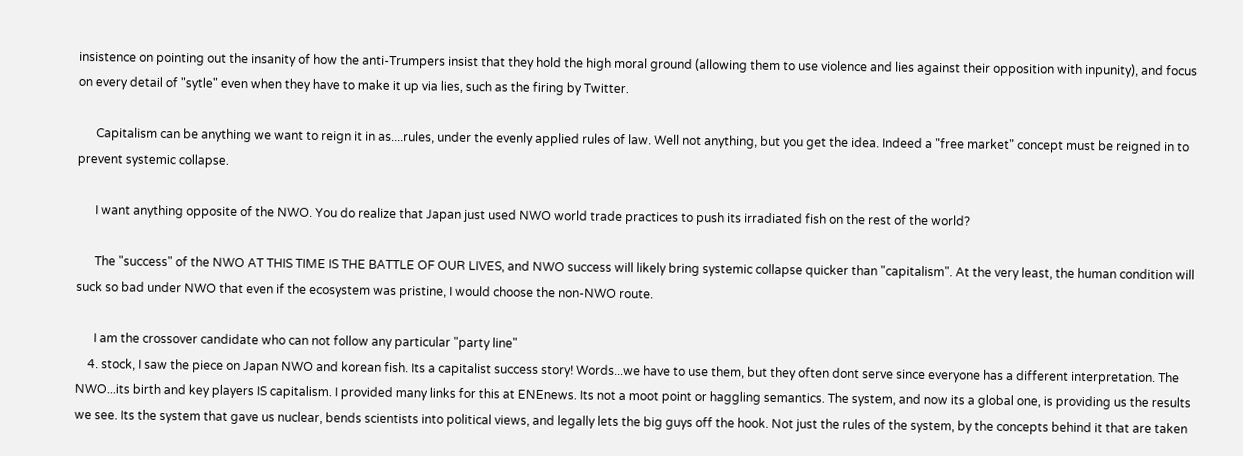insistence on pointing out the insanity of how the anti-Trumpers insist that they hold the high moral ground (allowing them to use violence and lies against their opposition with inpunity), and focus on every detail of "sytle" even when they have to make it up via lies, such as the firing by Twitter.

      Capitalism can be anything we want to reign it in as....rules, under the evenly applied rules of law. Well not anything, but you get the idea. Indeed a "free market" concept must be reigned in to prevent systemic collapse.

      I want anything opposite of the NWO. You do realize that Japan just used NWO world trade practices to push its irradiated fish on the rest of the world?

      The "success" of the NWO AT THIS TIME IS THE BATTLE OF OUR LIVES, and NWO success will likely bring systemic collapse quicker than "capitalism". At the very least, the human condition will suck so bad under NWO that even if the ecosystem was pristine, I would choose the non-NWO route.

      I am the crossover candidate who can not follow any particular "party line"
    4. stock, I saw the piece on Japan NWO and korean fish. Its a capitalist success story! Words...we have to use them, but they often dont serve since everyone has a different interpretation. The NWO...its birth and key players IS capitalism. I provided many links for this at ENEnews. Its not a moot point or haggling semantics. The system, and now its a global one, is providing us the results we see. Its the system that gave us nuclear, bends scientists into political views, and legally lets the big guys off the hook. Not just the rules of the system, by the concepts behind it that are taken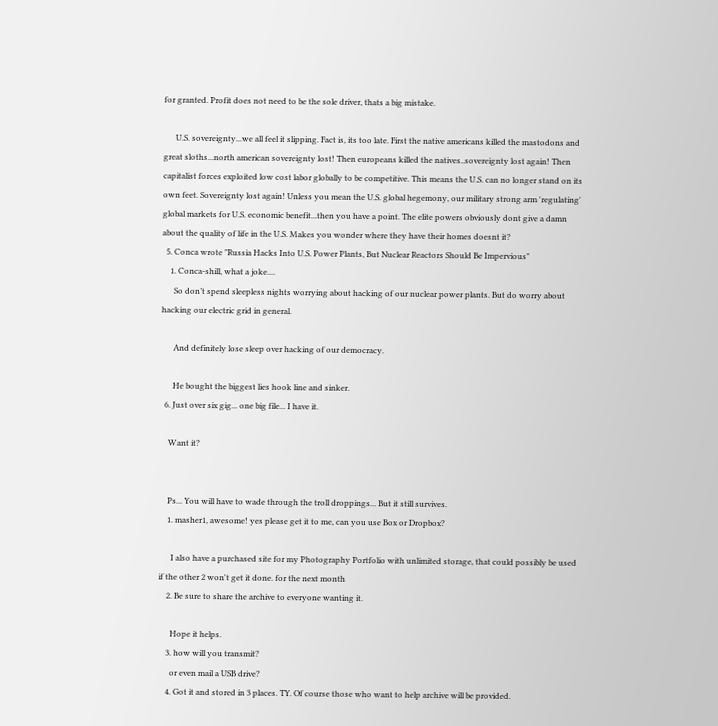for granted. Profit does not need to be the sole driver, thats a big mistake.

      U.S. sovereignty...we all feel it slipping. Fact is, its too late. First the native americans killed the mastodons and great sloths...north american sovereignty lost! Then europeans killed the natives..sovereignty lost again! Then capitalist forces exploited low cost labor globally to be competitive. This means the U.S. can no longer stand on its own feet. Sovereignty lost again! Unless you mean the U.S. global hegemony, our military strong arm 'regulating' global markets for U.S. economic benefit...then you have a point. The elite powers obviously dont give a damn about the quality of life in the U.S. Makes you wonder where they have their homes doesnt it?
  5. Conca wrote "Russia Hacks Into U.S. Power Plants, But Nuclear Reactors Should Be Impervious"
    1. Conca-shill, what a joke....
      So don’t spend sleepless nights worrying about hacking of our nuclear power plants. But do worry about hacking our electric grid in general.

      And definitely lose sleep over hacking of our democracy.

      He bought the biggest lies hook line and sinker.
  6. Just over six gig... one big file... I have it.

    Want it?


    Ps... You will have to wade through the troll droppings... But it still survives.
    1. masher1, awesome! yes please get it to me, can you use Box or Dropbox?

      I also have a purchased site for my Photography Portfolio with unlimited storage, that could possibly be used if the other 2 won't get it done. for the next month
    2. Be sure to share the archive to everyone wanting it.

      Hope it helps.
    3. how will you transmit?
      or even mail a USB drive?
    4. Got it and stored in 3 places. TY. Of course those who want to help archive will be provided.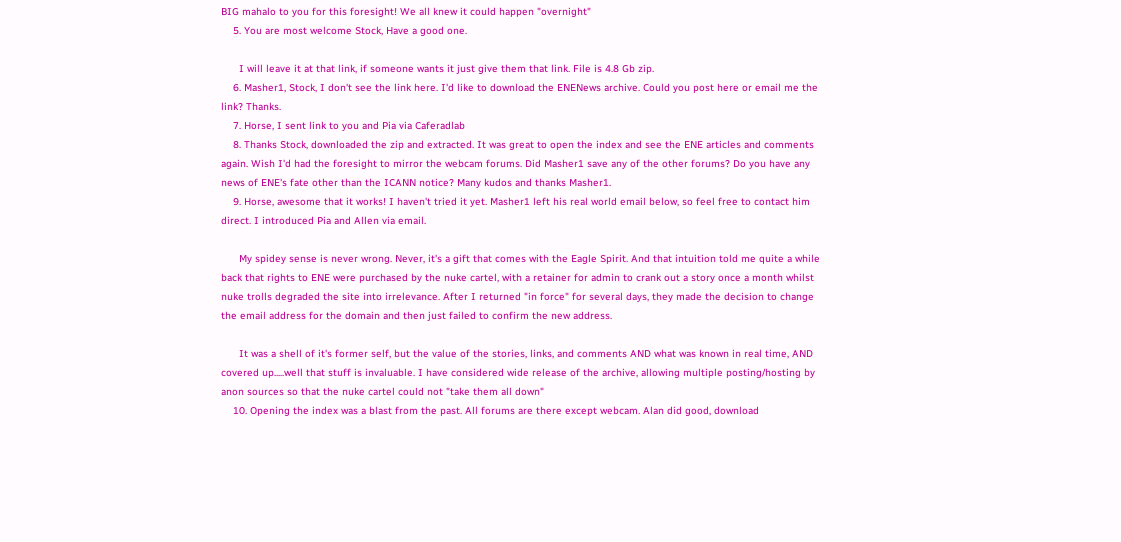BIG mahalo to you for this foresight! We all knew it could happen "overnight"
    5. You are most welcome Stock, Have a good one.

      I will leave it at that link, if someone wants it just give them that link. File is 4.8 Gb zip.
    6. Masher1, Stock, I don't see the link here. I'd like to download the ENENews archive. Could you post here or email me the link? Thanks.
    7. Horse, I sent link to you and Pia via Caferadlab
    8. Thanks Stock, downloaded the zip and extracted. It was great to open the index and see the ENE articles and comments again. Wish I'd had the foresight to mirror the webcam forums. Did Masher1 save any of the other forums? Do you have any news of ENE's fate other than the ICANN notice? Many kudos and thanks Masher1.
    9. Horse, awesome that it works! I haven't tried it yet. Masher1 left his real world email below, so feel free to contact him direct. I introduced Pia and Allen via email.

      My spidey sense is never wrong. Never, it's a gift that comes with the Eagle Spirit. And that intuition told me quite a while back that rights to ENE were purchased by the nuke cartel, with a retainer for admin to crank out a story once a month whilst nuke trolls degraded the site into irrelevance. After I returned "in force" for several days, they made the decision to change the email address for the domain and then just failed to confirm the new address.

      It was a shell of it's former self, but the value of the stories, links, and comments AND what was known in real time, AND covered up.....well that stuff is invaluable. I have considered wide release of the archive, allowing multiple posting/hosting by anon sources so that the nuke cartel could not "take them all down"
    10. Opening the index was a blast from the past. All forums are there except webcam. Alan did good, download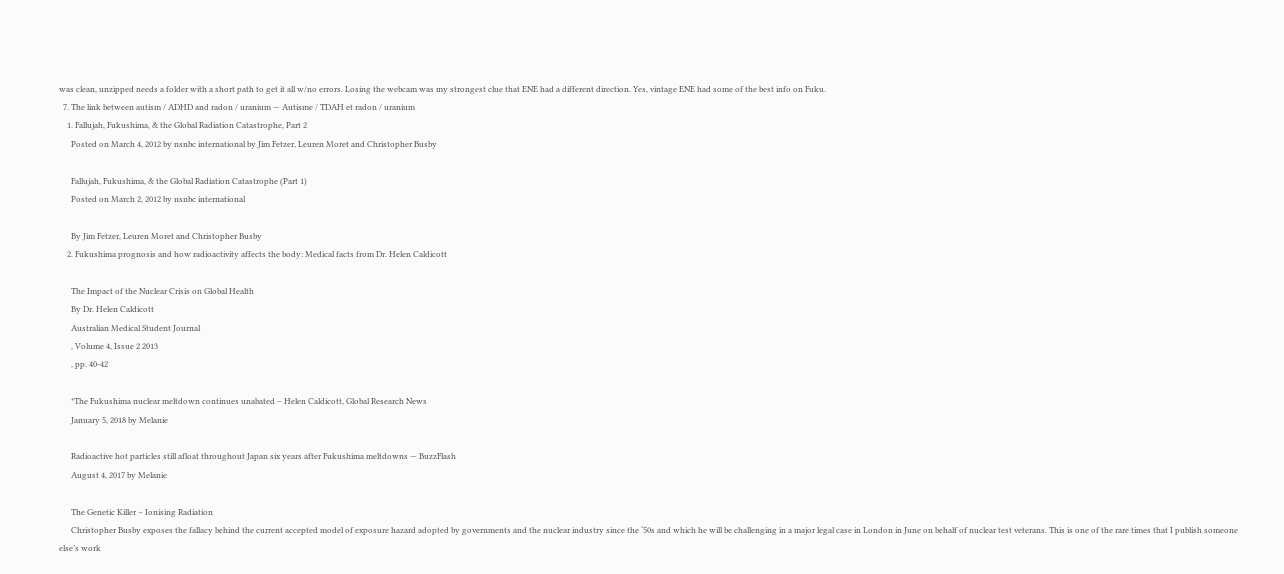was clean, unzipped needs a folder with a short path to get it all w/no errors. Losing the webcam was my strongest clue that ENE had a different direction. Yes, vintage ENE had some of the best info on Fuku.
  7. The link between autism / ADHD and radon / uranium — Autisme / TDAH et radon / uranium
    1. Fallujah, Fukushima, & the Global Radiation Catastrophe, Part 2
      Posted on March 4, 2012 by nsnbc international by Jim Fetzer, Leuren Moret and Christopher Busby

      Fallujah, Fukushima, & the Global Radiation Catastrophe (Part 1)
      Posted on March 2, 2012 by nsnbc international

      By Jim Fetzer, Leuren Moret and Christopher Busby
    2. Fukushima prognosis and how radioactivity affects the body: Medical facts from Dr. Helen Caldicott

      The Impact of the Nuclear Crisis on Global Health
      By Dr. Helen Caldicott
      Australian Medical Student Journal
      , Volume 4, Issue 2 2013
      , pp. 40-42

      *The Fukushima nuclear meltdown continues unabated – Helen Caldicott, Global Research News
      January 5, 2018 by Melanie

      Radioactive hot particles still afloat throughout Japan six years after Fukushima meltdowns — BuzzFlash
      August 4, 2017 by Melanie

      The Genetic Killer – Ionising Radiation
      Christopher Busby exposes the fallacy behind the current accepted model of exposure hazard adopted by governments and the nuclear industry since the ‘50s and which he will be challenging in a major legal case in London in June on behalf of nuclear test veterans. This is one of the rare times that I publish someone else’s work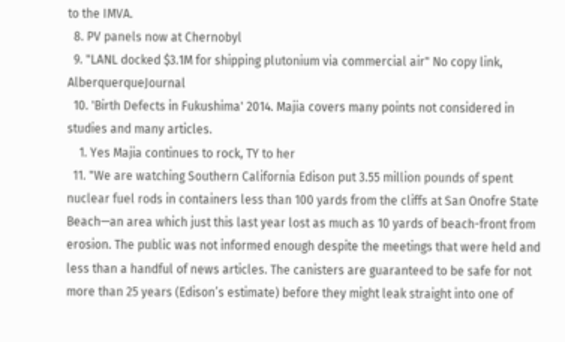to the IMVA.
  8. PV panels now at Chernobyl
  9. "LANL docked $3.1M for shipping plutonium via commercial air" No copy link, AlberquerqueJournal
  10. 'Birth Defects in Fukushima' 2014. Majia covers many points not considered in studies and many articles.
    1. Yes Majia continues to rock, TY to her
  11. "We are watching Southern California Edison put 3.55 million pounds of spent nuclear fuel rods in containers less than 100 yards from the cliffs at San Onofre State Beach—an area which just this last year lost as much as 10 yards of beach-front from erosion. The public was not informed enough despite the meetings that were held and less than a handful of news articles. The canisters are guaranteed to be safe for not more than 25 years (Edison’s estimate) before they might leak straight into one of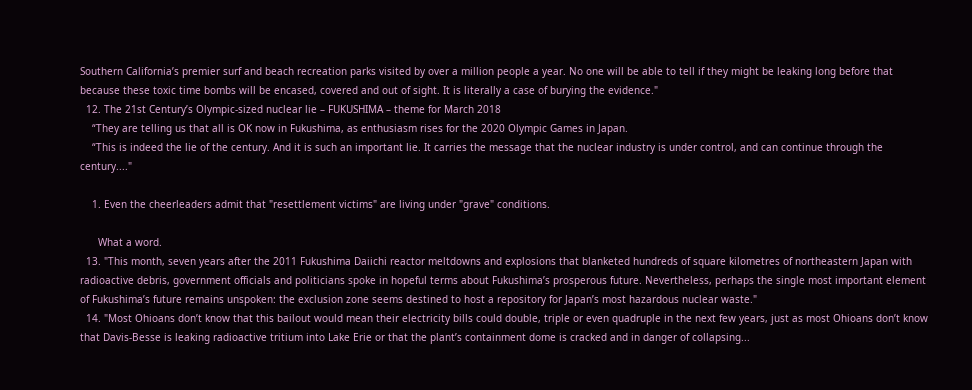Southern California’s premier surf and beach recreation parks visited by over a million people a year. No one will be able to tell if they might be leaking long before that because these toxic time bombs will be encased, covered and out of sight. It is literally a case of burying the evidence."
  12. The 21st Century’s Olympic-sized nuclear lie – FUKUSHIMA – theme for March 2018
    “They are telling us that all is OK now in Fukushima, as enthusiasm rises for the 2020 Olympic Games in Japan.
    “This is indeed the lie of the century. And it is such an important lie. It carries the message that the nuclear industry is under control, and can continue through the century...."

    1. Even the cheerleaders admit that "resettlement victims" are living under "grave" conditions.

      What a word.
  13. "This month, seven years after the 2011 Fukushima Daiichi reactor meltdowns and explosions that blanketed hundreds of square kilometres of northeastern Japan with radioactive debris, government officials and politicians spoke in hopeful terms about Fukushima’s prosperous future. Nevertheless, perhaps the single most important element of Fukushima’s future remains unspoken: the exclusion zone seems destined to host a repository for Japan’s most hazardous nuclear waste."
  14. "Most Ohioans don’t know that this bailout would mean their electricity bills could double, triple or even quadruple in the next few years, just as most Ohioans don’t know that Davis-Besse is leaking radioactive tritium into Lake Erie or that the plant’s containment dome is cracked and in danger of collapsing...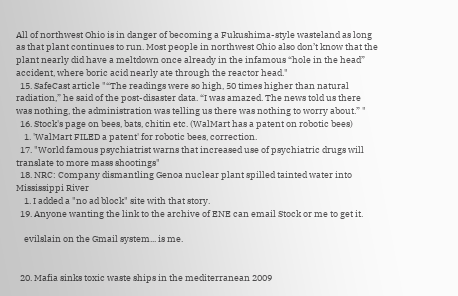All of northwest Ohio is in danger of becoming a Fukushima-style wasteland as long as that plant continues to run. Most people in northwest Ohio also don’t know that the plant nearly did have a meltdown once already in the infamous “hole in the head” accident, where boric acid nearly ate through the reactor head."
  15. SafeCast article "“The readings were so high, 50 times higher than natural radiation,” he said of the post-disaster data. “I was amazed. The news told us there was nothing, the administration was telling us there was nothing to worry about.” "
  16. Stock's page on bees, bats, chitin etc. (WalMart has a patent on robotic bees)
    1. 'WalMart FILED a patent' for robotic bees, correction.
  17. "World famous psychiatrist warns that increased use of psychiatric drugs will translate to more mass shootings"
  18. NRC: Company dismantling Genoa nuclear plant spilled tainted water into Mississippi River
    1. I added a "no ad block" site with that story.
  19. Anyone wanting the link to the archive of ENE can email Stock or me to get it.

    evilslain on the Gmail system... is me.


  20. Mafia sinks toxic waste ships in the mediterranean 2009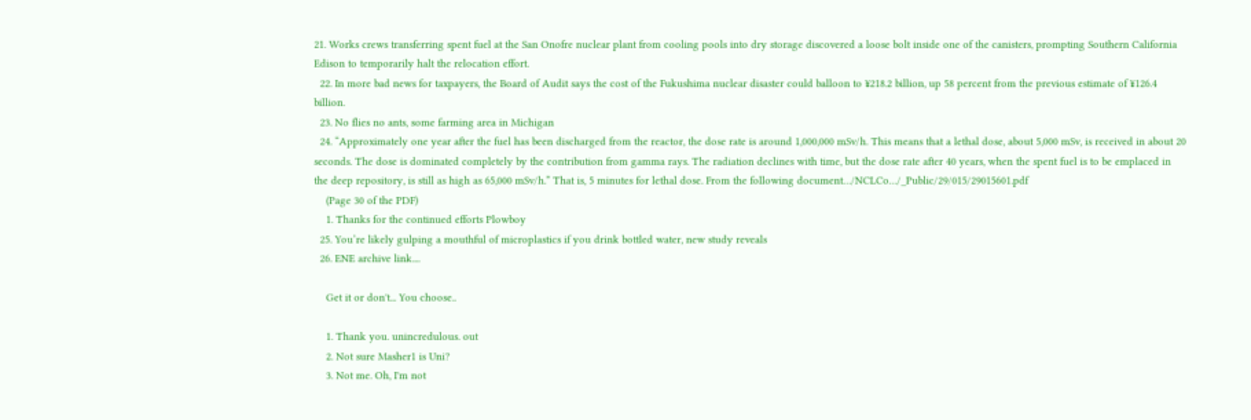21. Works crews transferring spent fuel at the San Onofre nuclear plant from cooling pools into dry storage discovered a loose bolt inside one of the canisters, prompting Southern California Edison to temporarily halt the relocation effort.
  22. In more bad news for taxpayers, the Board of Audit says the cost of the Fukushima nuclear disaster could balloon to ¥218.2 billion, up 58 percent from the previous estimate of ¥126.4 billion.
  23. No flies no ants, some farming area in Michigan
  24. “Approximately one year after the fuel has been discharged from the reactor, the dose rate is around 1,000,000 mSv/h. This means that a lethal dose, about 5,000 mSv, is received in about 20 seconds. The dose is dominated completely by the contribution from gamma rays. The radiation declines with time, but the dose rate after 40 years, when the spent fuel is to be emplaced in the deep repository, is still as high as 65,000 mSv/h.” That is, 5 minutes for lethal dose. From the following document…/NCLCo…/_Public/29/015/29015601.pdf
    (Page 30 of the PDF)
    1. Thanks for the continued efforts Plowboy
  25. You’re likely gulping a mouthful of microplastics if you drink bottled water, new study reveals
  26. ENE archive link....

    Get it or don't... You choose..

    1. Thank you. unincredulous. out
    2. Not sure Masher1 is Uni?
    3. Not me. Oh, I'm not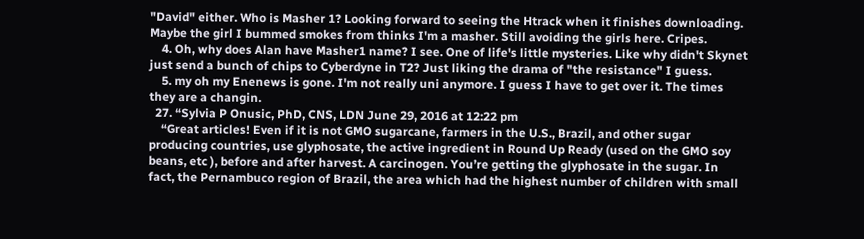"David" either. Who is Masher 1? Looking forward to seeing the Htrack when it finishes downloading. Maybe the girl I bummed smokes from thinks I'm a masher. Still avoiding the girls here. Cripes.
    4. Oh, why does Alan have Masher1 name? I see. One of life's little mysteries. Like why didn't Skynet just send a bunch of chips to Cyberdyne in T2? Just liking the drama of "the resistance" I guess.
    5. my oh my Enenews is gone. I'm not really uni anymore. I guess I have to get over it. The times they are a changin.
  27. “Sylvia P Onusic, PhD, CNS, LDN June 29, 2016 at 12:22 pm
    “Great articles! Even if it is not GMO sugarcane, farmers in the U.S., Brazil, and other sugar producing countries, use glyphosate, the active ingredient in Round Up Ready (used on the GMO soy beans, etc ), before and after harvest. A carcinogen. You’re getting the glyphosate in the sugar. In fact, the Pernambuco region of Brazil, the area which had the highest number of children with small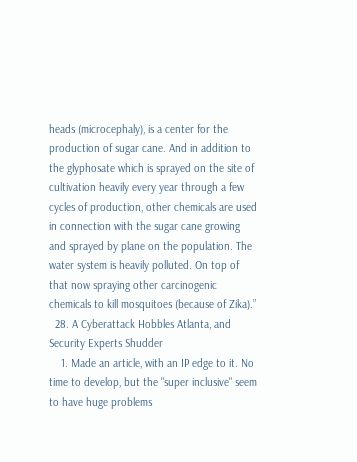heads (microcephaly), is a center for the production of sugar cane. And in addition to the glyphosate which is sprayed on the site of cultivation heavily every year through a few cycles of production, other chemicals are used in connection with the sugar cane growing and sprayed by plane on the population. The water system is heavily polluted. On top of that now spraying other carcinogenic chemicals to kill mosquitoes (because of Zika).”
  28. A Cyberattack Hobbles Atlanta, and Security Experts Shudder
    1. Made an article, with an IP edge to it. No time to develop, but the "super inclusive" seem to have huge problems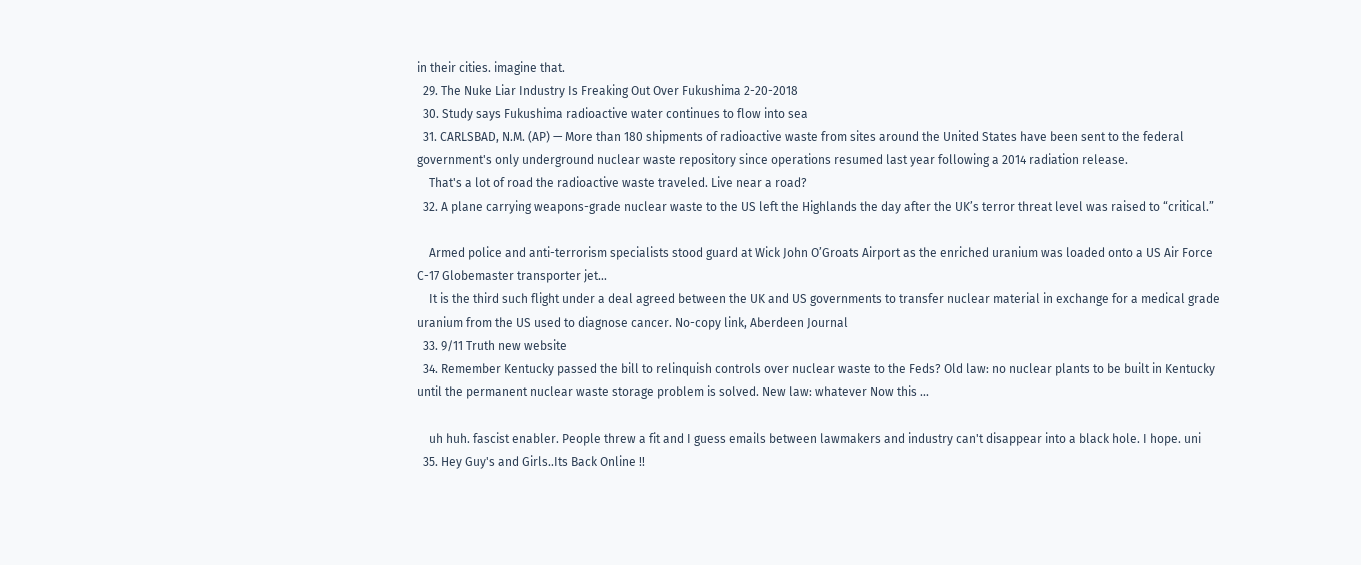in their cities. imagine that.
  29. The Nuke Liar Industry Is Freaking Out Over Fukushima 2-20-2018
  30. Study says Fukushima radioactive water continues to flow into sea
  31. CARLSBAD, N.M. (AP) — More than 180 shipments of radioactive waste from sites around the United States have been sent to the federal government's only underground nuclear waste repository since operations resumed last year following a 2014 radiation release.
    That's a lot of road the radioactive waste traveled. Live near a road?
  32. A plane carrying weapons-grade nuclear waste to the US left the Highlands the day after the UK’s terror threat level was raised to “critical.”

    Armed police and anti-terrorism specialists stood guard at Wick John O’Groats Airport as the enriched uranium was loaded onto a US Air Force C-17 Globemaster transporter jet...
    It is the third such flight under a deal agreed between the UK and US governments to transfer nuclear material in exchange for a medical grade uranium from the US used to diagnose cancer. No-copy link, Aberdeen Journal
  33. 9/11 Truth new website
  34. Remember Kentucky passed the bill to relinquish controls over nuclear waste to the Feds? Old law: no nuclear plants to be built in Kentucky until the permanent nuclear waste storage problem is solved. New law: whatever Now this ...

    uh huh. fascist enabler. People threw a fit and I guess emails between lawmakers and industry can't disappear into a black hole. I hope. uni
  35. Hey Guy's and Girls..Its Back Online !!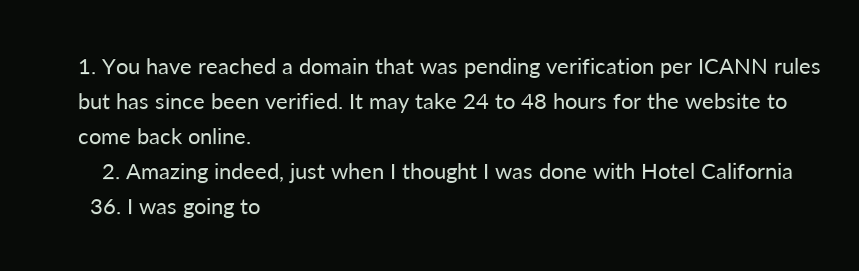1. You have reached a domain that was pending verification per ICANN rules but has since been verified. It may take 24 to 48 hours for the website to come back online.
    2. Amazing indeed, just when I thought I was done with Hotel California
  36. I was going to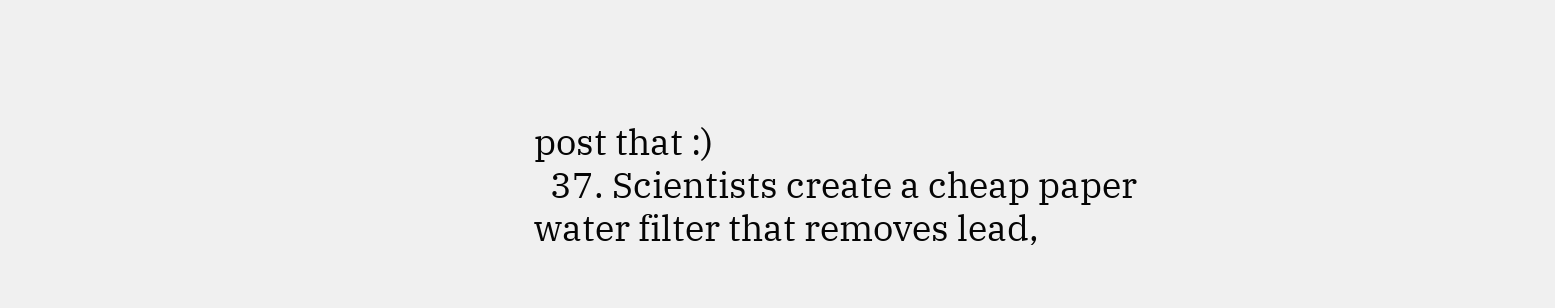post that :)
  37. Scientists create a cheap paper water filter that removes lead,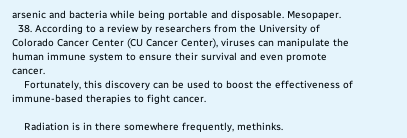arsenic and bacteria while being portable and disposable. Mesopaper.
  38. According to a review by researchers from the University of Colorado Cancer Center (CU Cancer Center), viruses can manipulate the human immune system to ensure their survival and even promote cancer.
    Fortunately, this discovery can be used to boost the effectiveness of immune-based therapies to fight cancer.

    Radiation is in there somewhere frequently, methinks.